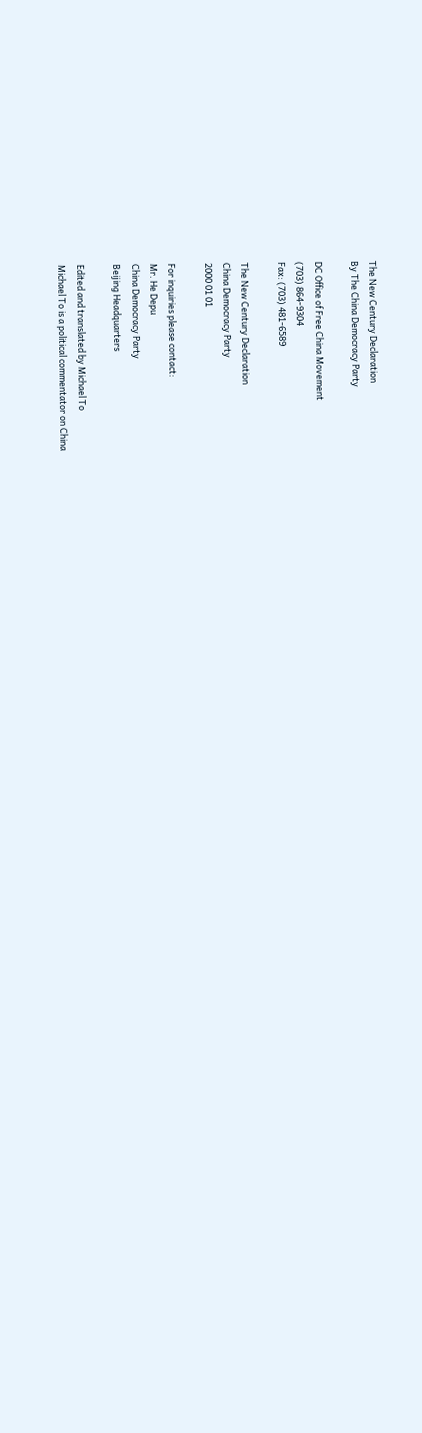The New Century Declaration
By The China Democracy Party

DC Office of Free China Movement
(703) 864-9304
Fax: (703) 481-6589

The New Century Declaration
China Democracy Party
2000 01 01

For inquiries please contact:
Mr. He Depu
China Democracy Party
Beijing Headquarters

Edited and translated by Michael To
Michael To is a political commentator on China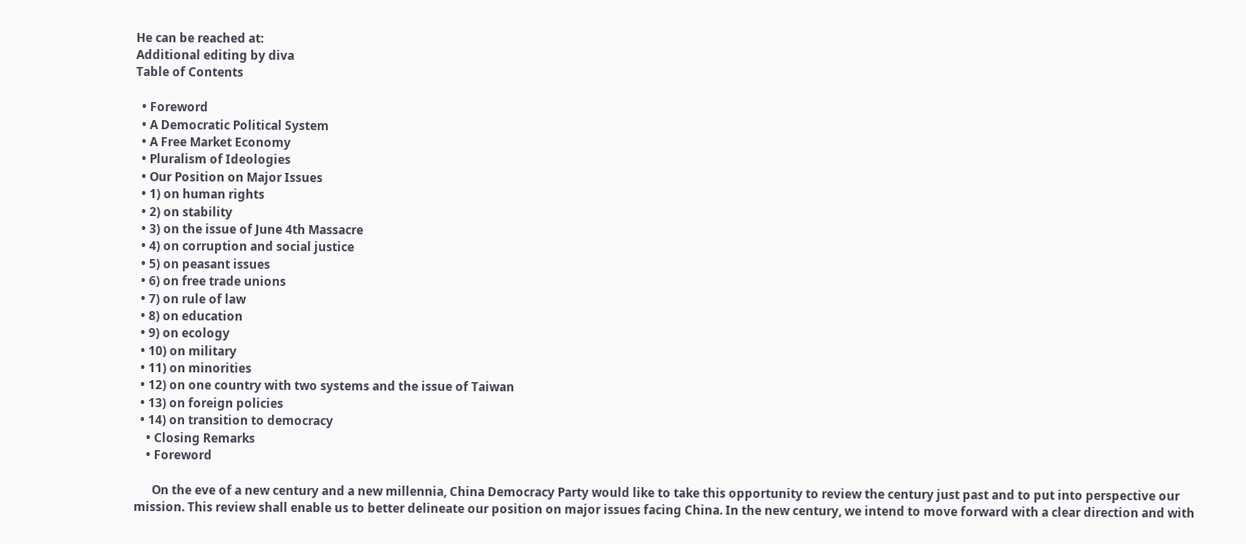He can be reached at:
Additional editing by diva
Table of Contents

  • Foreword
  • A Democratic Political System
  • A Free Market Economy
  • Pluralism of Ideologies
  • Our Position on Major Issues
  • 1) on human rights
  • 2) on stability
  • 3) on the issue of June 4th Massacre
  • 4) on corruption and social justice
  • 5) on peasant issues
  • 6) on free trade unions
  • 7) on rule of law
  • 8) on education
  • 9) on ecology
  • 10) on military
  • 11) on minorities
  • 12) on one country with two systems and the issue of Taiwan
  • 13) on foreign policies
  • 14) on transition to democracy
    • Closing Remarks
    • Foreword

      On the eve of a new century and a new millennia, China Democracy Party would like to take this opportunity to review the century just past and to put into perspective our mission. This review shall enable us to better delineate our position on major issues facing China. In the new century, we intend to move forward with a clear direction and with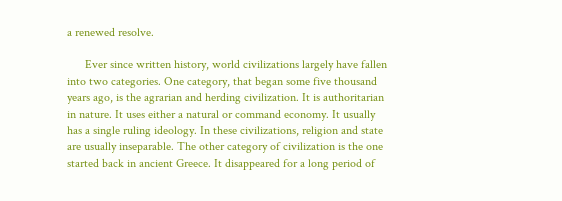a renewed resolve.

      Ever since written history, world civilizations largely have fallen into two categories. One category, that began some five thousand years ago, is the agrarian and herding civilization. It is authoritarian in nature. It uses either a natural or command economy. It usually has a single ruling ideology. In these civilizations, religion and state are usually inseparable. The other category of civilization is the one started back in ancient Greece. It disappeared for a long period of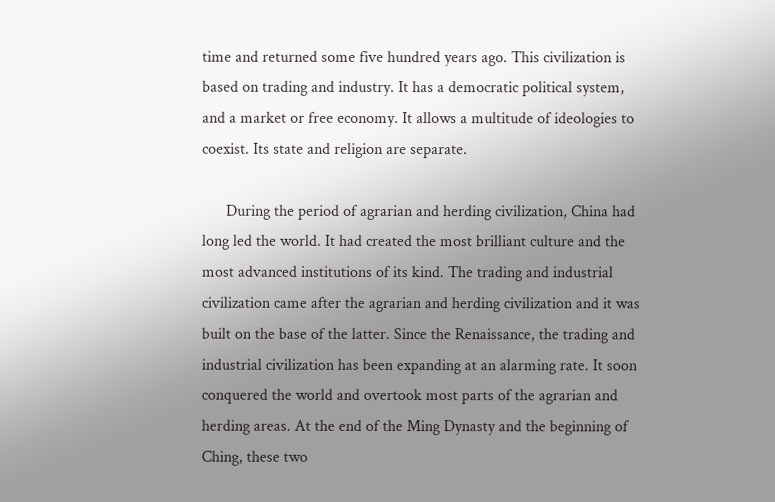time and returned some five hundred years ago. This civilization is based on trading and industry. It has a democratic political system, and a market or free economy. It allows a multitude of ideologies to coexist. Its state and religion are separate.

      During the period of agrarian and herding civilization, China had long led the world. It had created the most brilliant culture and the most advanced institutions of its kind. The trading and industrial civilization came after the agrarian and herding civilization and it was built on the base of the latter. Since the Renaissance, the trading and industrial civilization has been expanding at an alarming rate. It soon conquered the world and overtook most parts of the agrarian and herding areas. At the end of the Ming Dynasty and the beginning of Ching, these two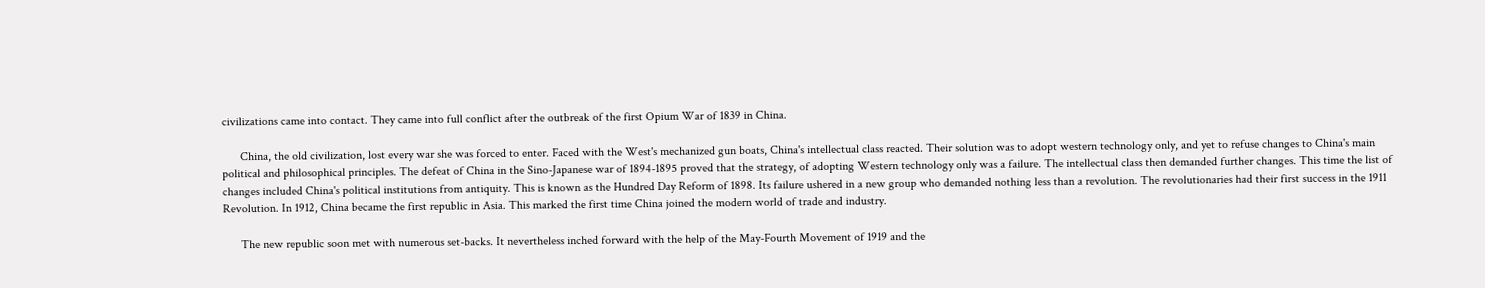civilizations came into contact. They came into full conflict after the outbreak of the first Opium War of 1839 in China.

      China, the old civilization, lost every war she was forced to enter. Faced with the West's mechanized gun boats, China's intellectual class reacted. Their solution was to adopt western technology only, and yet to refuse changes to China's main political and philosophical principles. The defeat of China in the Sino-Japanese war of 1894-1895 proved that the strategy, of adopting Western technology only was a failure. The intellectual class then demanded further changes. This time the list of changes included China's political institutions from antiquity. This is known as the Hundred Day Reform of 1898. Its failure ushered in a new group who demanded nothing less than a revolution. The revolutionaries had their first success in the 1911 Revolution. In 1912, China became the first republic in Asia. This marked the first time China joined the modern world of trade and industry.

      The new republic soon met with numerous set-backs. It nevertheless inched forward with the help of the May-Fourth Movement of 1919 and the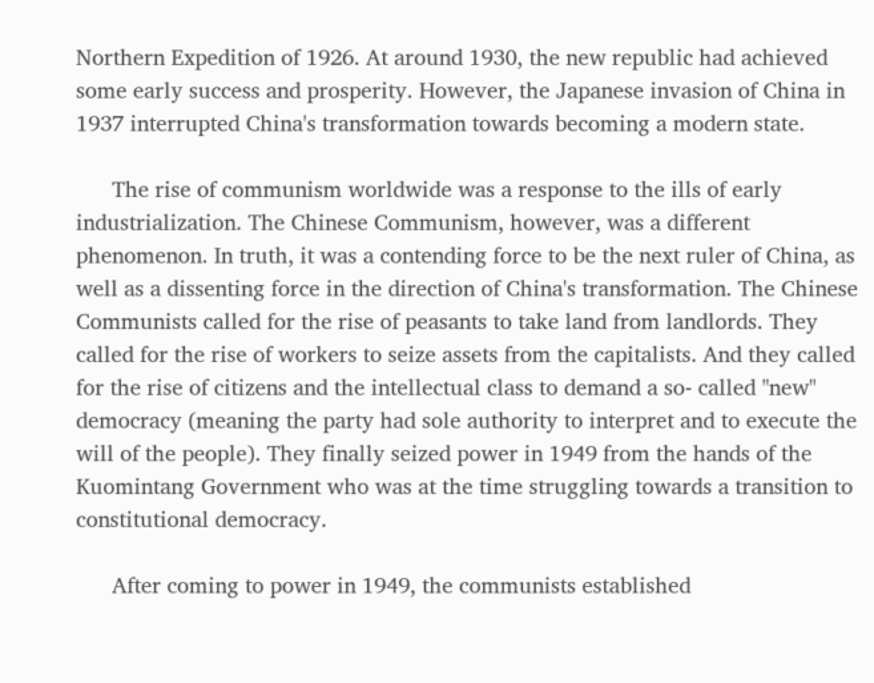Northern Expedition of 1926. At around 1930, the new republic had achieved some early success and prosperity. However, the Japanese invasion of China in 1937 interrupted China's transformation towards becoming a modern state.

      The rise of communism worldwide was a response to the ills of early industrialization. The Chinese Communism, however, was a different phenomenon. In truth, it was a contending force to be the next ruler of China, as well as a dissenting force in the direction of China's transformation. The Chinese Communists called for the rise of peasants to take land from landlords. They called for the rise of workers to seize assets from the capitalists. And they called for the rise of citizens and the intellectual class to demand a so- called "new" democracy (meaning the party had sole authority to interpret and to execute the will of the people). They finally seized power in 1949 from the hands of the Kuomintang Government who was at the time struggling towards a transition to constitutional democracy.

      After coming to power in 1949, the communists established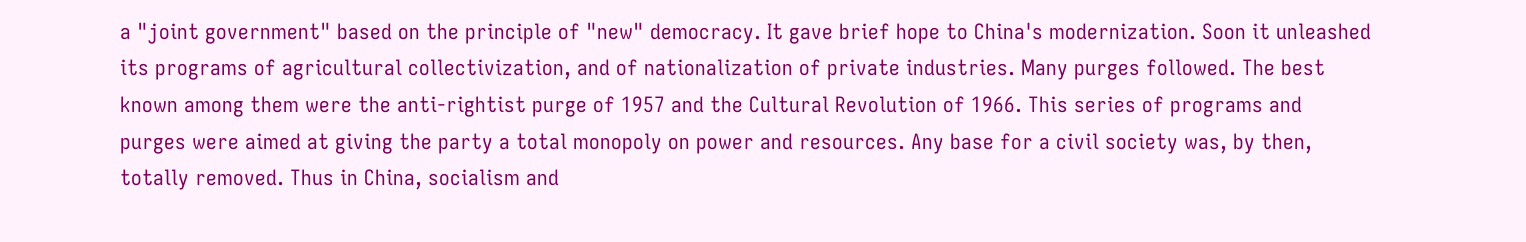a "joint government" based on the principle of "new" democracy. It gave brief hope to China's modernization. Soon it unleashed its programs of agricultural collectivization, and of nationalization of private industries. Many purges followed. The best known among them were the anti-rightist purge of 1957 and the Cultural Revolution of 1966. This series of programs and purges were aimed at giving the party a total monopoly on power and resources. Any base for a civil society was, by then, totally removed. Thus in China, socialism and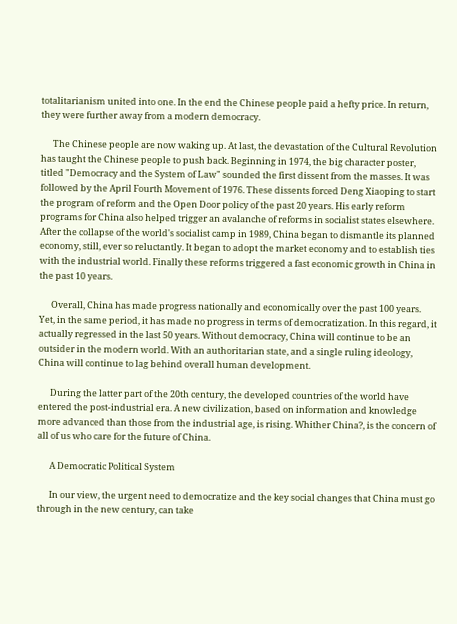totalitarianism united into one. In the end the Chinese people paid a hefty price. In return, they were further away from a modern democracy.

      The Chinese people are now waking up. At last, the devastation of the Cultural Revolution has taught the Chinese people to push back. Beginning in 1974, the big character poster, titled "Democracy and the System of Law" sounded the first dissent from the masses. It was followed by the April Fourth Movement of 1976. These dissents forced Deng Xiaoping to start the program of reform and the Open Door policy of the past 20 years. His early reform programs for China also helped trigger an avalanche of reforms in socialist states elsewhere. After the collapse of the world's socialist camp in 1989, China began to dismantle its planned economy, still, ever so reluctantly. It began to adopt the market economy and to establish ties with the industrial world. Finally these reforms triggered a fast economic growth in China in the past 10 years.

      Overall, China has made progress nationally and economically over the past 100 years. Yet, in the same period, it has made no progress in terms of democratization. In this regard, it actually regressed in the last 50 years. Without democracy, China will continue to be an outsider in the modern world. With an authoritarian state, and a single ruling ideology, China will continue to lag behind overall human development.

      During the latter part of the 20th century, the developed countries of the world have entered the post-industrial era. A new civilization, based on information and knowledge more advanced than those from the industrial age, is rising. Whither China?, is the concern of all of us who care for the future of China.

      A Democratic Political System

      In our view, the urgent need to democratize and the key social changes that China must go through in the new century, can take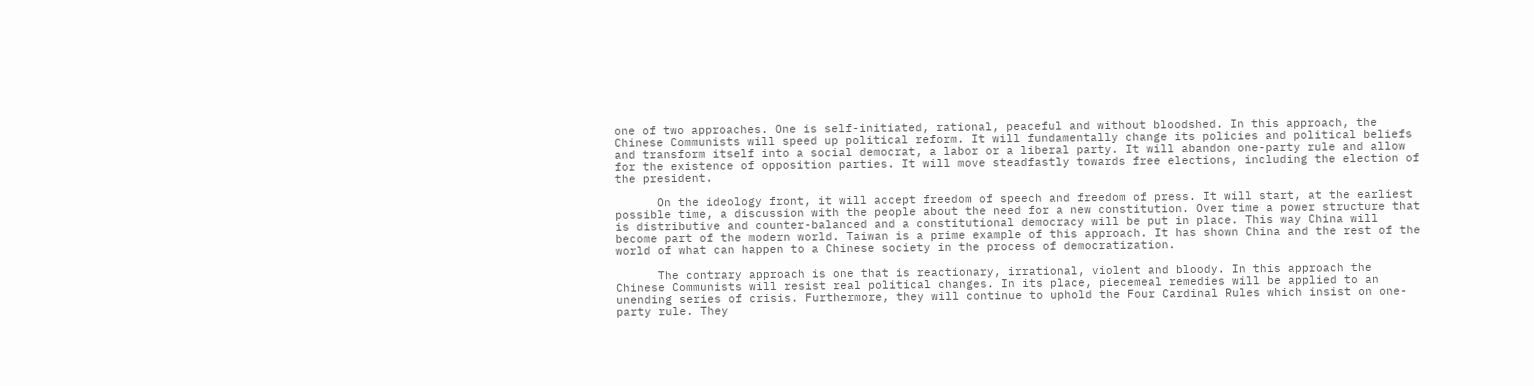one of two approaches. One is self-initiated, rational, peaceful and without bloodshed. In this approach, the Chinese Communists will speed up political reform. It will fundamentally change its policies and political beliefs and transform itself into a social democrat, a labor or a liberal party. It will abandon one-party rule and allow for the existence of opposition parties. It will move steadfastly towards free elections, including the election of the president.

      On the ideology front, it will accept freedom of speech and freedom of press. It will start, at the earliest possible time, a discussion with the people about the need for a new constitution. Over time a power structure that is distributive and counter-balanced and a constitutional democracy will be put in place. This way China will become part of the modern world. Taiwan is a prime example of this approach. It has shown China and the rest of the world of what can happen to a Chinese society in the process of democratization.

      The contrary approach is one that is reactionary, irrational, violent and bloody. In this approach the Chinese Communists will resist real political changes. In its place, piecemeal remedies will be applied to an unending series of crisis. Furthermore, they will continue to uphold the Four Cardinal Rules which insist on one-party rule. They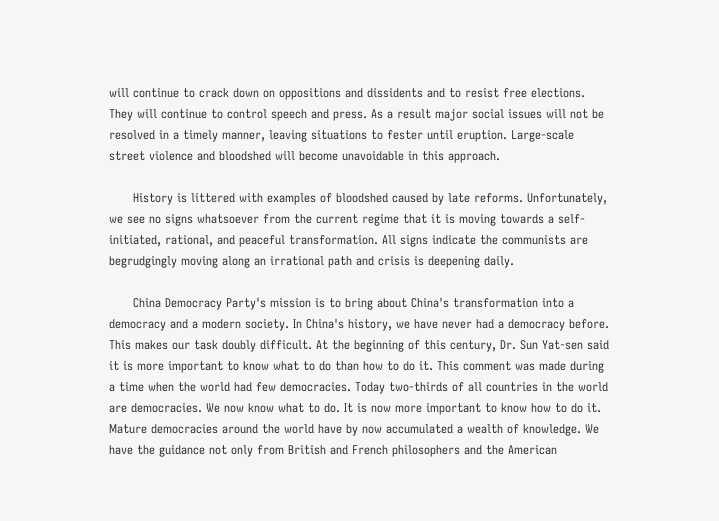will continue to crack down on oppositions and dissidents and to resist free elections. They will continue to control speech and press. As a result major social issues will not be resolved in a timely manner, leaving situations to fester until eruption. Large-scale street violence and bloodshed will become unavoidable in this approach.

      History is littered with examples of bloodshed caused by late reforms. Unfortunately, we see no signs whatsoever from the current regime that it is moving towards a self-initiated, rational, and peaceful transformation. All signs indicate the communists are begrudgingly moving along an irrational path and crisis is deepening daily.

      China Democracy Party's mission is to bring about China's transformation into a democracy and a modern society. In China's history, we have never had a democracy before. This makes our task doubly difficult. At the beginning of this century, Dr. Sun Yat-sen said it is more important to know what to do than how to do it. This comment was made during a time when the world had few democracies. Today two-thirds of all countries in the world are democracies. We now know what to do. It is now more important to know how to do it. Mature democracies around the world have by now accumulated a wealth of knowledge. We have the guidance not only from British and French philosophers and the American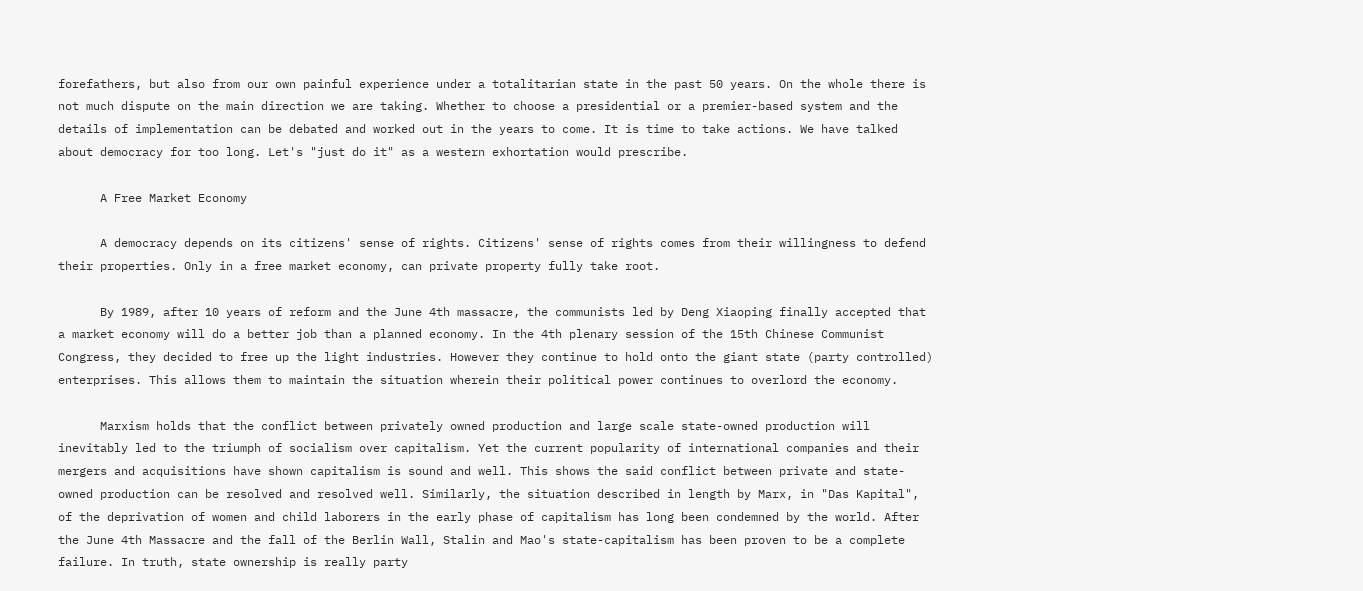forefathers, but also from our own painful experience under a totalitarian state in the past 50 years. On the whole there is not much dispute on the main direction we are taking. Whether to choose a presidential or a premier-based system and the details of implementation can be debated and worked out in the years to come. It is time to take actions. We have talked about democracy for too long. Let's "just do it" as a western exhortation would prescribe.

      A Free Market Economy

      A democracy depends on its citizens' sense of rights. Citizens' sense of rights comes from their willingness to defend their properties. Only in a free market economy, can private property fully take root.

      By 1989, after 10 years of reform and the June 4th massacre, the communists led by Deng Xiaoping finally accepted that a market economy will do a better job than a planned economy. In the 4th plenary session of the 15th Chinese Communist Congress, they decided to free up the light industries. However they continue to hold onto the giant state (party controlled) enterprises. This allows them to maintain the situation wherein their political power continues to overlord the economy.

      Marxism holds that the conflict between privately owned production and large scale state-owned production will inevitably led to the triumph of socialism over capitalism. Yet the current popularity of international companies and their mergers and acquisitions have shown capitalism is sound and well. This shows the said conflict between private and state-owned production can be resolved and resolved well. Similarly, the situation described in length by Marx, in "Das Kapital", of the deprivation of women and child laborers in the early phase of capitalism has long been condemned by the world. After the June 4th Massacre and the fall of the Berlin Wall, Stalin and Mao's state-capitalism has been proven to be a complete failure. In truth, state ownership is really party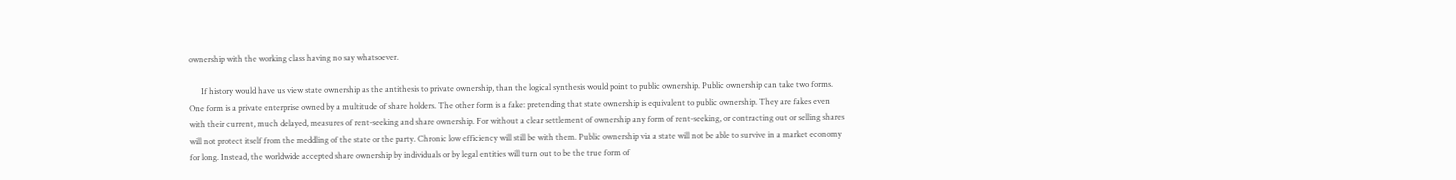ownership with the working class having no say whatsoever.

      If history would have us view state ownership as the antithesis to private ownership, than the logical synthesis would point to public ownership. Public ownership can take two forms. One form is a private enterprise owned by a multitude of share holders. The other form is a fake: pretending that state ownership is equivalent to public ownership. They are fakes even with their current, much delayed, measures of rent-seeking and share ownership. For without a clear settlement of ownership any form of rent-seeking, or contracting out or selling shares will not protect itself from the meddling of the state or the party. Chronic low efficiency will still be with them. Public ownership via a state will not be able to survive in a market economy for long. Instead, the worldwide accepted share ownership by individuals or by legal entities will turn out to be the true form of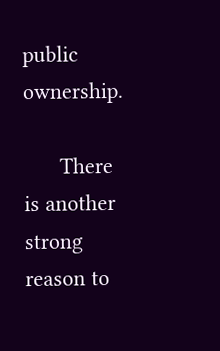public ownership.

      There is another strong reason to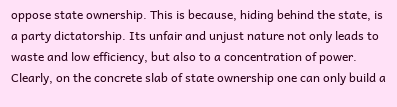oppose state ownership. This is because, hiding behind the state, is a party dictatorship. Its unfair and unjust nature not only leads to waste and low efficiency, but also to a concentration of power. Clearly, on the concrete slab of state ownership one can only build a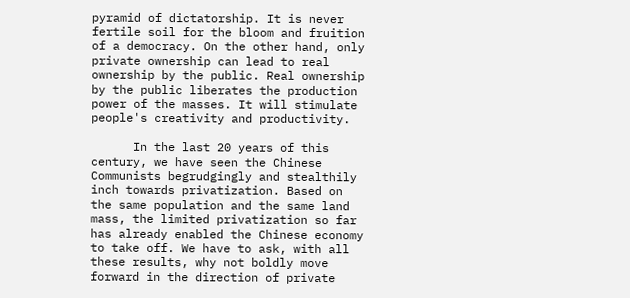pyramid of dictatorship. It is never fertile soil for the bloom and fruition of a democracy. On the other hand, only private ownership can lead to real ownership by the public. Real ownership by the public liberates the production power of the masses. It will stimulate people's creativity and productivity.

      In the last 20 years of this century, we have seen the Chinese Communists begrudgingly and stealthily inch towards privatization. Based on the same population and the same land mass, the limited privatization so far has already enabled the Chinese economy to take off. We have to ask, with all these results, why not boldly move forward in the direction of private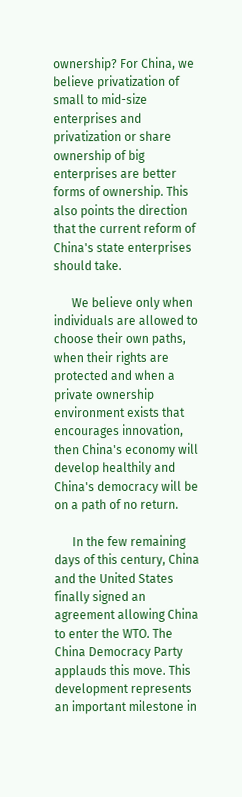ownership? For China, we believe privatization of small to mid-size enterprises and privatization or share ownership of big enterprises are better forms of ownership. This also points the direction that the current reform of China's state enterprises should take.

      We believe only when individuals are allowed to choose their own paths, when their rights are protected and when a private ownership environment exists that encourages innovation, then China's economy will develop healthily and China's democracy will be on a path of no return.

      In the few remaining days of this century, China and the United States finally signed an agreement allowing China to enter the WTO. The China Democracy Party applauds this move. This development represents an important milestone in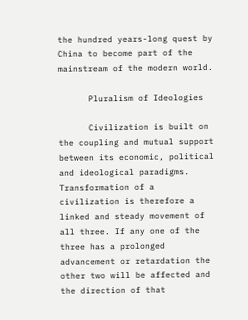the hundred years-long quest by China to become part of the mainstream of the modern world.

      Pluralism of Ideologies

      Civilization is built on the coupling and mutual support between its economic, political and ideological paradigms. Transformation of a civilization is therefore a linked and steady movement of all three. If any one of the three has a prolonged advancement or retardation the other two will be affected and the direction of that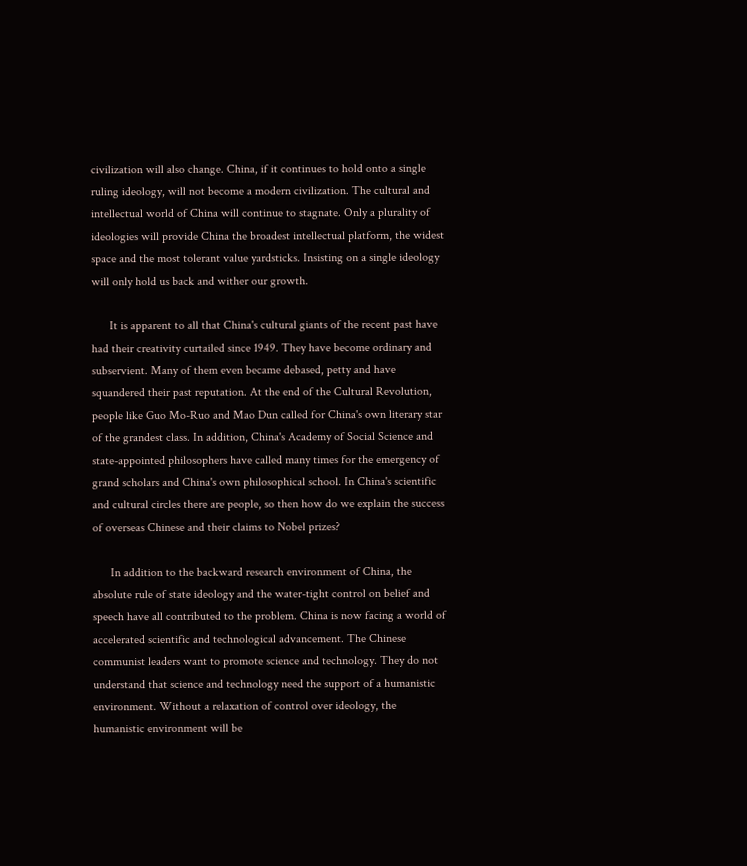civilization will also change. China, if it continues to hold onto a single ruling ideology, will not become a modern civilization. The cultural and intellectual world of China will continue to stagnate. Only a plurality of ideologies will provide China the broadest intellectual platform, the widest space and the most tolerant value yardsticks. Insisting on a single ideology will only hold us back and wither our growth.

      It is apparent to all that China's cultural giants of the recent past have had their creativity curtailed since 1949. They have become ordinary and subservient. Many of them even became debased, petty and have squandered their past reputation. At the end of the Cultural Revolution, people like Guo Mo-Ruo and Mao Dun called for China's own literary star of the grandest class. In addition, China's Academy of Social Science and state-appointed philosophers have called many times for the emergency of grand scholars and China's own philosophical school. In China's scientific and cultural circles there are people, so then how do we explain the success of overseas Chinese and their claims to Nobel prizes?

      In addition to the backward research environment of China, the absolute rule of state ideology and the water-tight control on belief and speech have all contributed to the problem. China is now facing a world of accelerated scientific and technological advancement. The Chinese communist leaders want to promote science and technology. They do not understand that science and technology need the support of a humanistic environment. Without a relaxation of control over ideology, the humanistic environment will be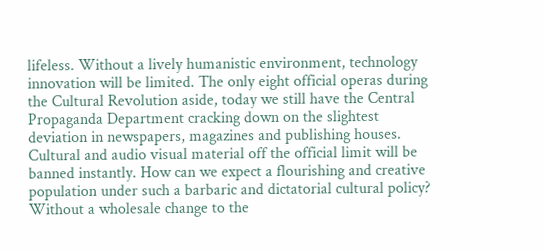lifeless. Without a lively humanistic environment, technology innovation will be limited. The only eight official operas during the Cultural Revolution aside, today we still have the Central Propaganda Department cracking down on the slightest deviation in newspapers, magazines and publishing houses. Cultural and audio visual material off the official limit will be banned instantly. How can we expect a flourishing and creative population under such a barbaric and dictatorial cultural policy? Without a wholesale change to the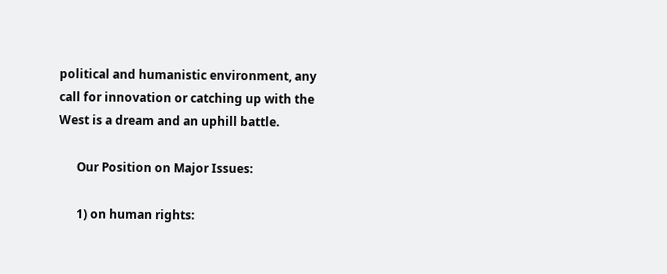political and humanistic environment, any call for innovation or catching up with the West is a dream and an uphill battle.

      Our Position on Major Issues:

      1) on human rights: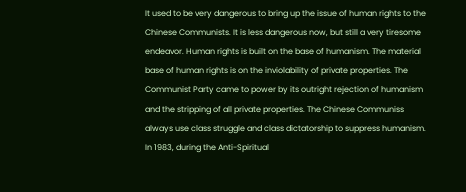It used to be very dangerous to bring up the issue of human rights to the Chinese Communists. It is less dangerous now, but still a very tiresome endeavor. Human rights is built on the base of humanism. The material base of human rights is on the inviolability of private properties. The Communist Party came to power by its outright rejection of humanism and the stripping of all private properties. The Chinese Communiss always use class struggle and class dictatorship to suppress humanism. In 1983, during the Anti-Spiritual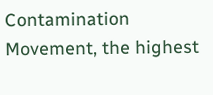Contamination Movement, the highest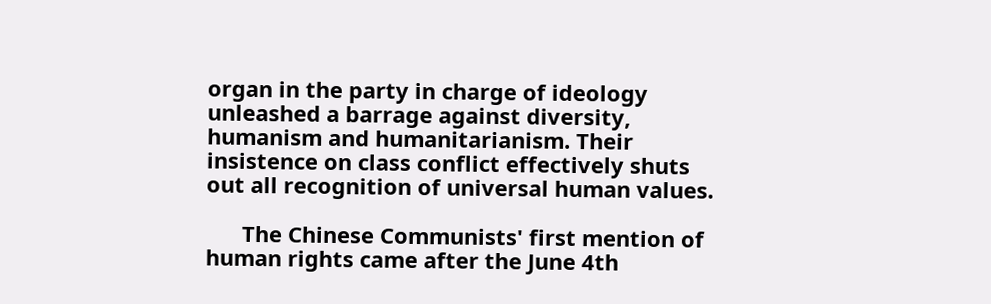organ in the party in charge of ideology unleashed a barrage against diversity, humanism and humanitarianism. Their insistence on class conflict effectively shuts out all recognition of universal human values.

      The Chinese Communists' first mention of human rights came after the June 4th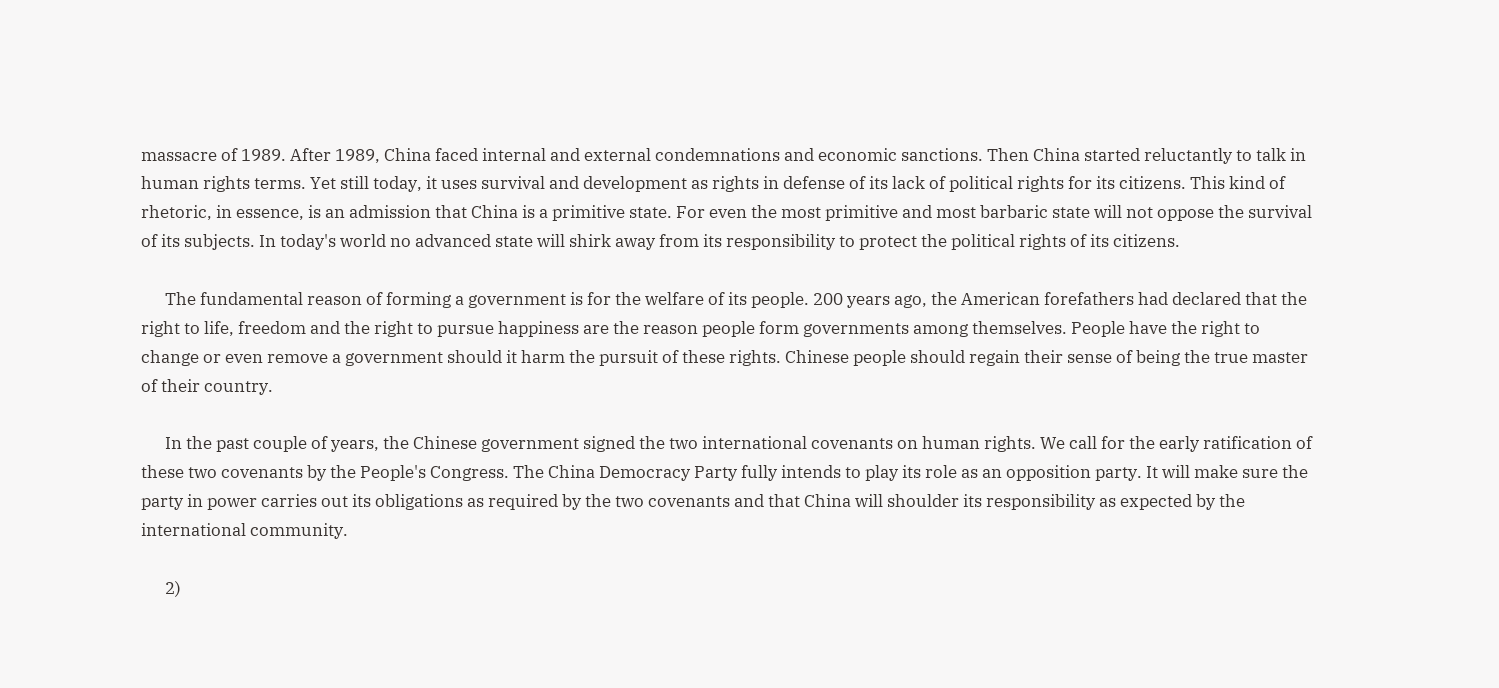massacre of 1989. After 1989, China faced internal and external condemnations and economic sanctions. Then China started reluctantly to talk in human rights terms. Yet still today, it uses survival and development as rights in defense of its lack of political rights for its citizens. This kind of rhetoric, in essence, is an admission that China is a primitive state. For even the most primitive and most barbaric state will not oppose the survival of its subjects. In today's world no advanced state will shirk away from its responsibility to protect the political rights of its citizens.

      The fundamental reason of forming a government is for the welfare of its people. 200 years ago, the American forefathers had declared that the right to life, freedom and the right to pursue happiness are the reason people form governments among themselves. People have the right to change or even remove a government should it harm the pursuit of these rights. Chinese people should regain their sense of being the true master of their country.

      In the past couple of years, the Chinese government signed the two international covenants on human rights. We call for the early ratification of these two covenants by the People's Congress. The China Democracy Party fully intends to play its role as an opposition party. It will make sure the party in power carries out its obligations as required by the two covenants and that China will shoulder its responsibility as expected by the international community.

      2)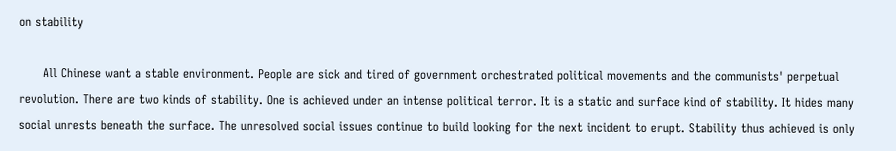on stability

      All Chinese want a stable environment. People are sick and tired of government orchestrated political movements and the communists' perpetual revolution. There are two kinds of stability. One is achieved under an intense political terror. It is a static and surface kind of stability. It hides many social unrests beneath the surface. The unresolved social issues continue to build looking for the next incident to erupt. Stability thus achieved is only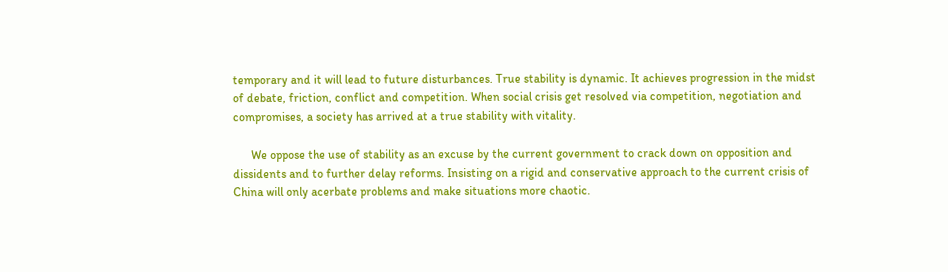temporary and it will lead to future disturbances. True stability is dynamic. It achieves progression in the midst of debate, friction, conflict and competition. When social crisis get resolved via competition, negotiation and compromises, a society has arrived at a true stability with vitality.

      We oppose the use of stability as an excuse by the current government to crack down on opposition and dissidents and to further delay reforms. Insisting on a rigid and conservative approach to the current crisis of China will only acerbate problems and make situations more chaotic.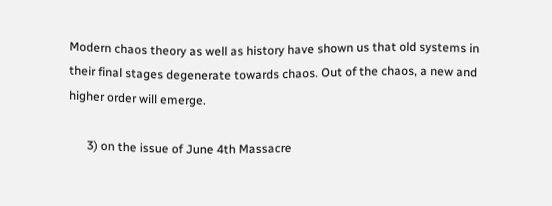Modern chaos theory as well as history have shown us that old systems in their final stages degenerate towards chaos. Out of the chaos, a new and higher order will emerge.

      3) on the issue of June 4th Massacre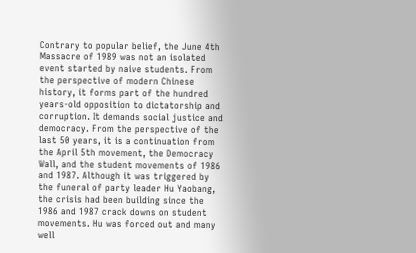Contrary to popular belief, the June 4th Massacre of 1989 was not an isolated event started by naive students. From the perspective of modern Chinese history, it forms part of the hundred years-old opposition to dictatorship and corruption. It demands social justice and democracy. From the perspective of the last 50 years, it is a continuation from the April 5th movement, the Democracy Wall, and the student movements of 1986 and 1987. Although it was triggered by the funeral of party leader Hu Yaobang, the crisis had been building since the 1986 and 1987 crack downs on student movements. Hu was forced out and many well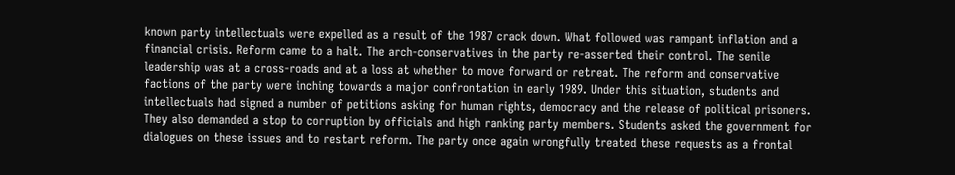known party intellectuals were expelled as a result of the 1987 crack down. What followed was rampant inflation and a financial crisis. Reform came to a halt. The arch-conservatives in the party re-asserted their control. The senile leadership was at a cross-roads and at a loss at whether to move forward or retreat. The reform and conservative factions of the party were inching towards a major confrontation in early 1989. Under this situation, students and intellectuals had signed a number of petitions asking for human rights, democracy and the release of political prisoners. They also demanded a stop to corruption by officials and high ranking party members. Students asked the government for dialogues on these issues and to restart reform. The party once again wrongfully treated these requests as a frontal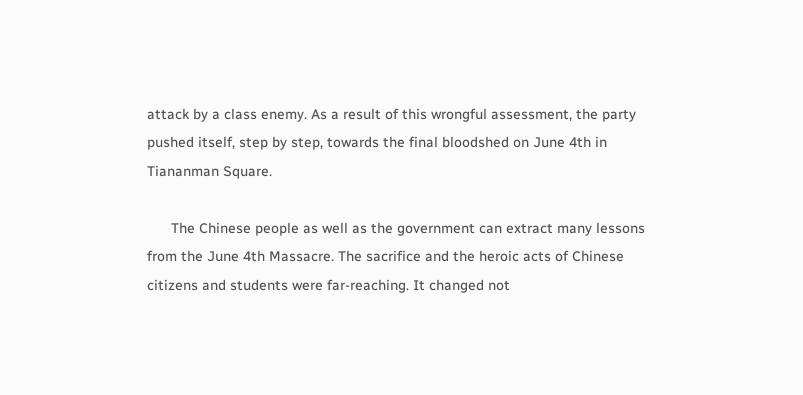attack by a class enemy. As a result of this wrongful assessment, the party pushed itself, step by step, towards the final bloodshed on June 4th in Tiananman Square.

      The Chinese people as well as the government can extract many lessons from the June 4th Massacre. The sacrifice and the heroic acts of Chinese citizens and students were far-reaching. It changed not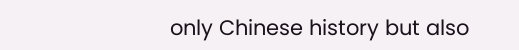only Chinese history but also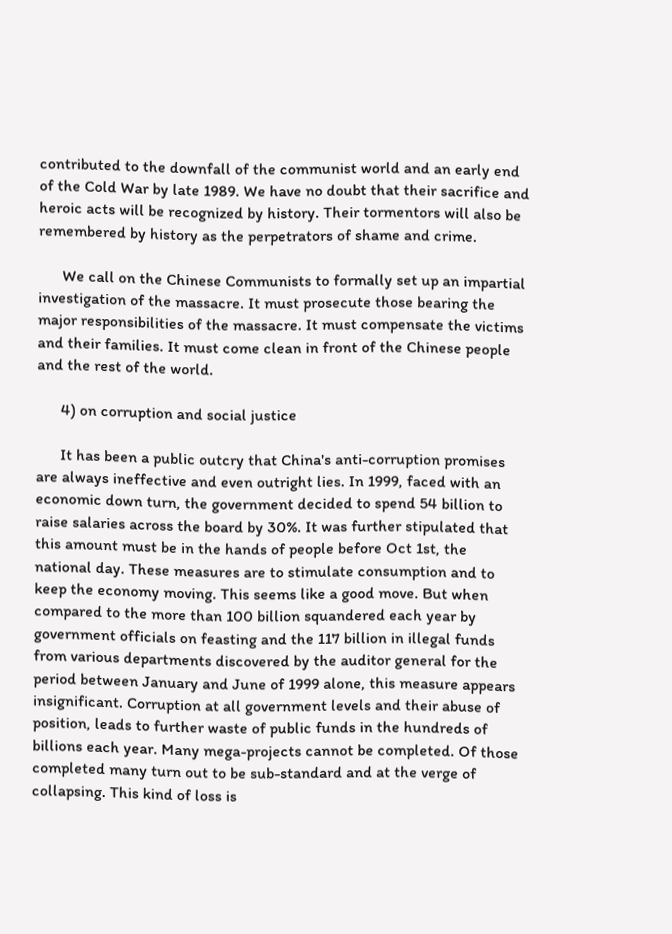contributed to the downfall of the communist world and an early end of the Cold War by late 1989. We have no doubt that their sacrifice and heroic acts will be recognized by history. Their tormentors will also be remembered by history as the perpetrators of shame and crime.

      We call on the Chinese Communists to formally set up an impartial investigation of the massacre. It must prosecute those bearing the major responsibilities of the massacre. It must compensate the victims and their families. It must come clean in front of the Chinese people and the rest of the world.

      4) on corruption and social justice

      It has been a public outcry that China's anti-corruption promises are always ineffective and even outright lies. In 1999, faced with an economic down turn, the government decided to spend 54 billion to raise salaries across the board by 30%. It was further stipulated that this amount must be in the hands of people before Oct 1st, the national day. These measures are to stimulate consumption and to keep the economy moving. This seems like a good move. But when compared to the more than 100 billion squandered each year by government officials on feasting and the 117 billion in illegal funds from various departments discovered by the auditor general for the period between January and June of 1999 alone, this measure appears insignificant. Corruption at all government levels and their abuse of position, leads to further waste of public funds in the hundreds of billions each year. Many mega-projects cannot be completed. Of those completed many turn out to be sub-standard and at the verge of collapsing. This kind of loss is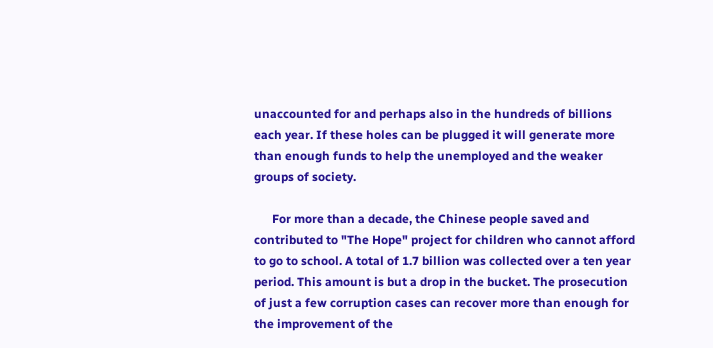unaccounted for and perhaps also in the hundreds of billions each year. If these holes can be plugged it will generate more than enough funds to help the unemployed and the weaker groups of society.

      For more than a decade, the Chinese people saved and contributed to "The Hope" project for children who cannot afford to go to school. A total of 1.7 billion was collected over a ten year period. This amount is but a drop in the bucket. The prosecution of just a few corruption cases can recover more than enough for the improvement of the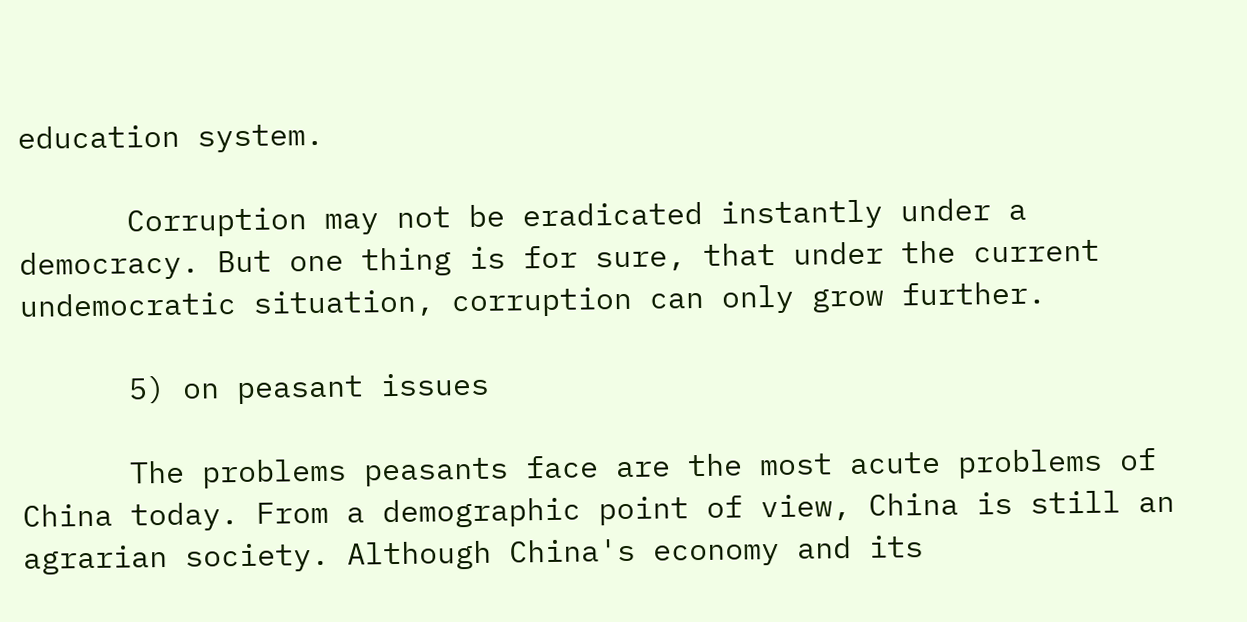education system.

      Corruption may not be eradicated instantly under a democracy. But one thing is for sure, that under the current undemocratic situation, corruption can only grow further.

      5) on peasant issues

      The problems peasants face are the most acute problems of China today. From a demographic point of view, China is still an agrarian society. Although China's economy and its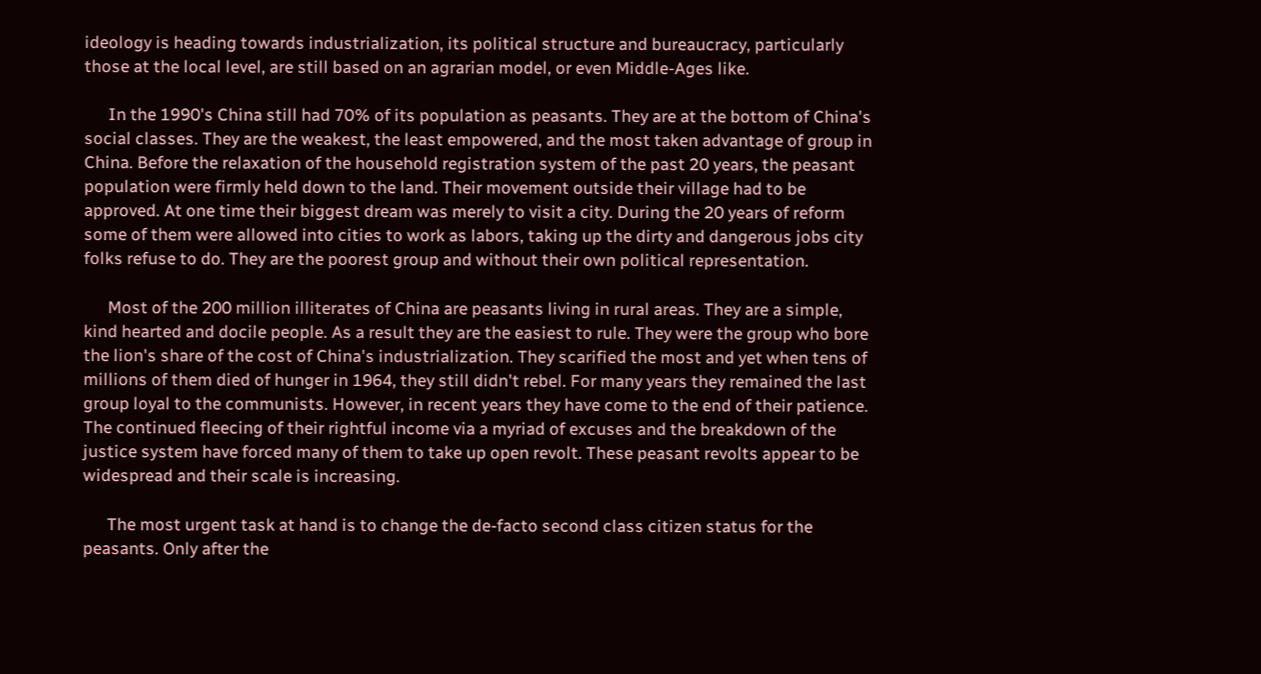ideology is heading towards industrialization, its political structure and bureaucracy, particularly those at the local level, are still based on an agrarian model, or even Middle-Ages like.

      In the 1990's China still had 70% of its population as peasants. They are at the bottom of China's social classes. They are the weakest, the least empowered, and the most taken advantage of group in China. Before the relaxation of the household registration system of the past 20 years, the peasant population were firmly held down to the land. Their movement outside their village had to be approved. At one time their biggest dream was merely to visit a city. During the 20 years of reform some of them were allowed into cities to work as labors, taking up the dirty and dangerous jobs city folks refuse to do. They are the poorest group and without their own political representation.

      Most of the 200 million illiterates of China are peasants living in rural areas. They are a simple, kind hearted and docile people. As a result they are the easiest to rule. They were the group who bore the lion's share of the cost of China's industrialization. They scarified the most and yet when tens of millions of them died of hunger in 1964, they still didn't rebel. For many years they remained the last group loyal to the communists. However, in recent years they have come to the end of their patience. The continued fleecing of their rightful income via a myriad of excuses and the breakdown of the justice system have forced many of them to take up open revolt. These peasant revolts appear to be widespread and their scale is increasing.

      The most urgent task at hand is to change the de-facto second class citizen status for the peasants. Only after the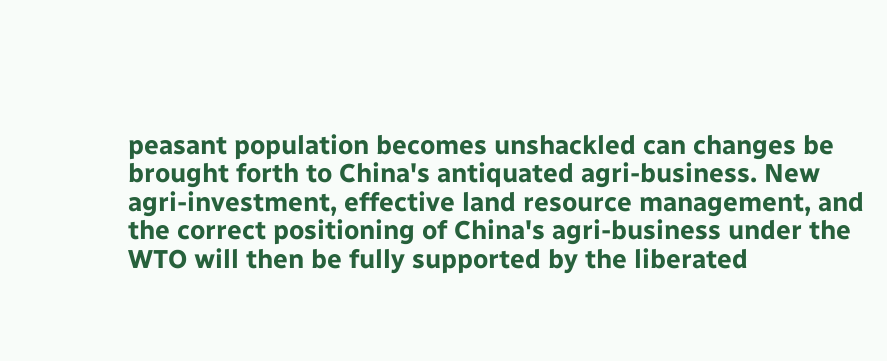peasant population becomes unshackled can changes be brought forth to China's antiquated agri-business. New agri-investment, effective land resource management, and the correct positioning of China's agri-business under the WTO will then be fully supported by the liberated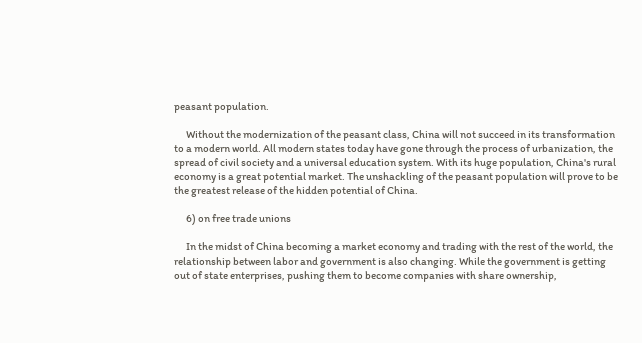peasant population.

      Without the modernization of the peasant class, China will not succeed in its transformation to a modern world. All modern states today have gone through the process of urbanization, the spread of civil society and a universal education system. With its huge population, China's rural economy is a great potential market. The unshackling of the peasant population will prove to be the greatest release of the hidden potential of China.

      6) on free trade unions

      In the midst of China becoming a market economy and trading with the rest of the world, the relationship between labor and government is also changing. While the government is getting out of state enterprises, pushing them to become companies with share ownership,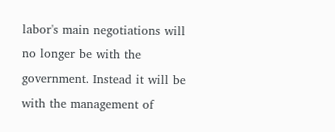labor's main negotiations will no longer be with the government. Instead it will be with the management of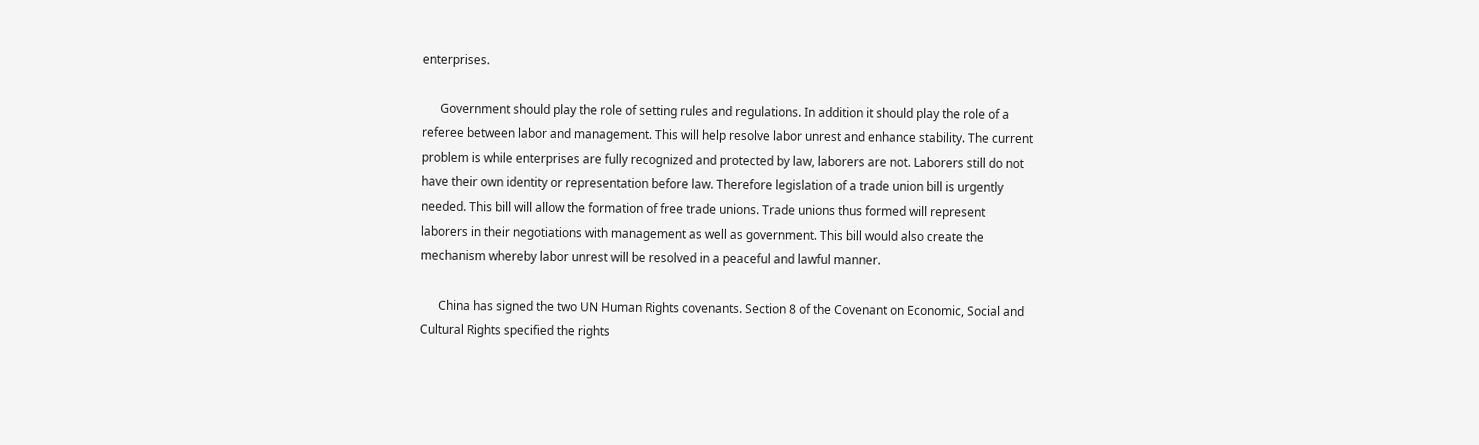enterprises.

      Government should play the role of setting rules and regulations. In addition it should play the role of a referee between labor and management. This will help resolve labor unrest and enhance stability. The current problem is while enterprises are fully recognized and protected by law, laborers are not. Laborers still do not have their own identity or representation before law. Therefore legislation of a trade union bill is urgently needed. This bill will allow the formation of free trade unions. Trade unions thus formed will represent laborers in their negotiations with management as well as government. This bill would also create the mechanism whereby labor unrest will be resolved in a peaceful and lawful manner.

      China has signed the two UN Human Rights covenants. Section 8 of the Covenant on Economic, Social and Cultural Rights specified the rights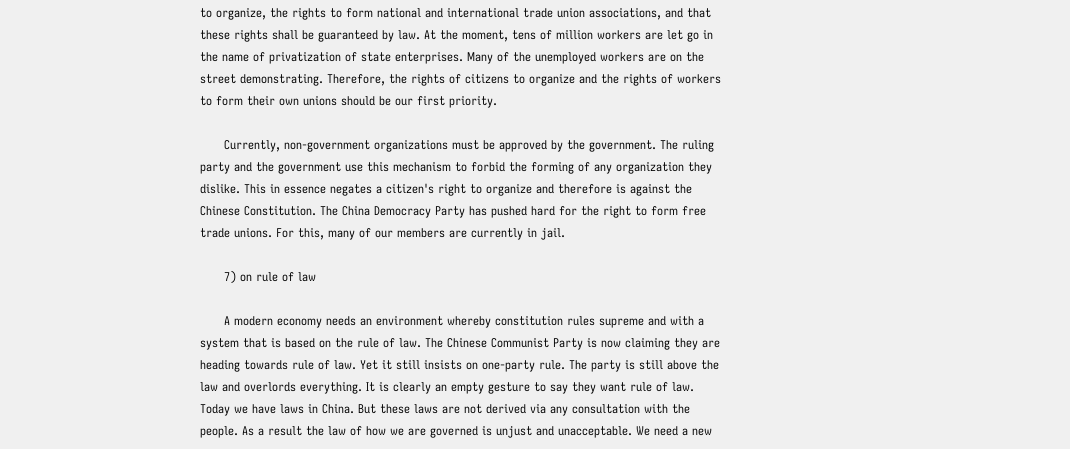to organize, the rights to form national and international trade union associations, and that these rights shall be guaranteed by law. At the moment, tens of million workers are let go in the name of privatization of state enterprises. Many of the unemployed workers are on the street demonstrating. Therefore, the rights of citizens to organize and the rights of workers to form their own unions should be our first priority.

      Currently, non-government organizations must be approved by the government. The ruling party and the government use this mechanism to forbid the forming of any organization they dislike. This in essence negates a citizen's right to organize and therefore is against the Chinese Constitution. The China Democracy Party has pushed hard for the right to form free trade unions. For this, many of our members are currently in jail.

      7) on rule of law

      A modern economy needs an environment whereby constitution rules supreme and with a system that is based on the rule of law. The Chinese Communist Party is now claiming they are heading towards rule of law. Yet it still insists on one-party rule. The party is still above the law and overlords everything. It is clearly an empty gesture to say they want rule of law. Today we have laws in China. But these laws are not derived via any consultation with the people. As a result the law of how we are governed is unjust and unacceptable. We need a new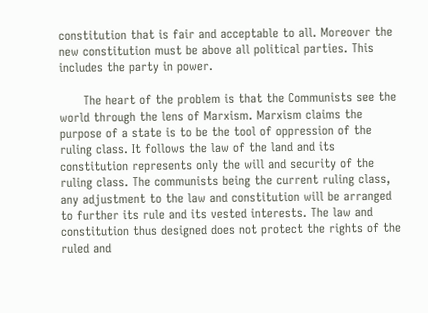constitution that is fair and acceptable to all. Moreover the new constitution must be above all political parties. This includes the party in power.

      The heart of the problem is that the Communists see the world through the lens of Marxism. Marxism claims the purpose of a state is to be the tool of oppression of the ruling class. It follows the law of the land and its constitution represents only the will and security of the ruling class. The communists being the current ruling class, any adjustment to the law and constitution will be arranged to further its rule and its vested interests. The law and constitution thus designed does not protect the rights of the ruled and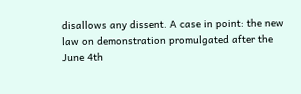disallows any dissent. A case in point: the new law on demonstration promulgated after the June 4th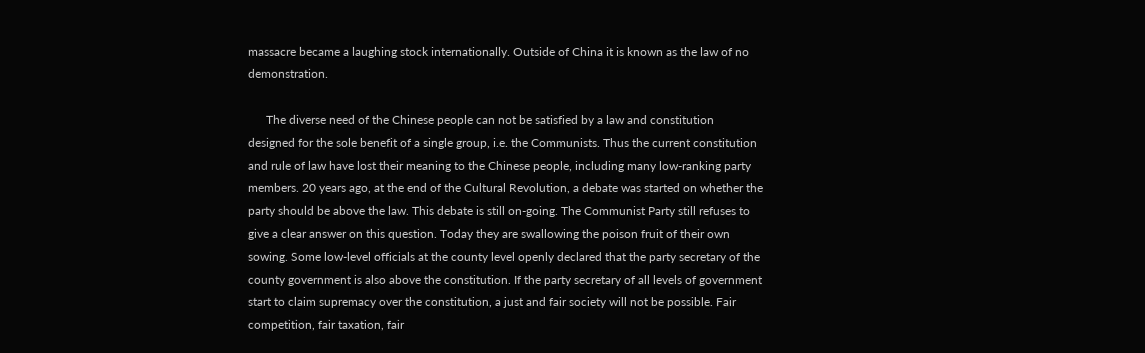massacre became a laughing stock internationally. Outside of China it is known as the law of no demonstration.

      The diverse need of the Chinese people can not be satisfied by a law and constitution designed for the sole benefit of a single group, i.e. the Communists. Thus the current constitution and rule of law have lost their meaning to the Chinese people, including many low-ranking party members. 20 years ago, at the end of the Cultural Revolution, a debate was started on whether the party should be above the law. This debate is still on-going. The Communist Party still refuses to give a clear answer on this question. Today they are swallowing the poison fruit of their own sowing. Some low-level officials at the county level openly declared that the party secretary of the county government is also above the constitution. If the party secretary of all levels of government start to claim supremacy over the constitution, a just and fair society will not be possible. Fair competition, fair taxation, fair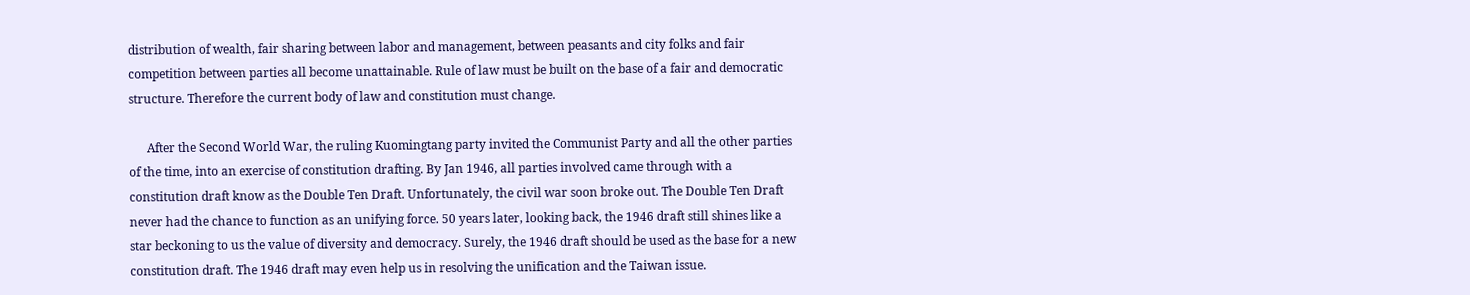distribution of wealth, fair sharing between labor and management, between peasants and city folks and fair competition between parties all become unattainable. Rule of law must be built on the base of a fair and democratic structure. Therefore the current body of law and constitution must change.

      After the Second World War, the ruling Kuomingtang party invited the Communist Party and all the other parties of the time, into an exercise of constitution drafting. By Jan 1946, all parties involved came through with a constitution draft know as the Double Ten Draft. Unfortunately, the civil war soon broke out. The Double Ten Draft never had the chance to function as an unifying force. 50 years later, looking back, the 1946 draft still shines like a star beckoning to us the value of diversity and democracy. Surely, the 1946 draft should be used as the base for a new constitution draft. The 1946 draft may even help us in resolving the unification and the Taiwan issue.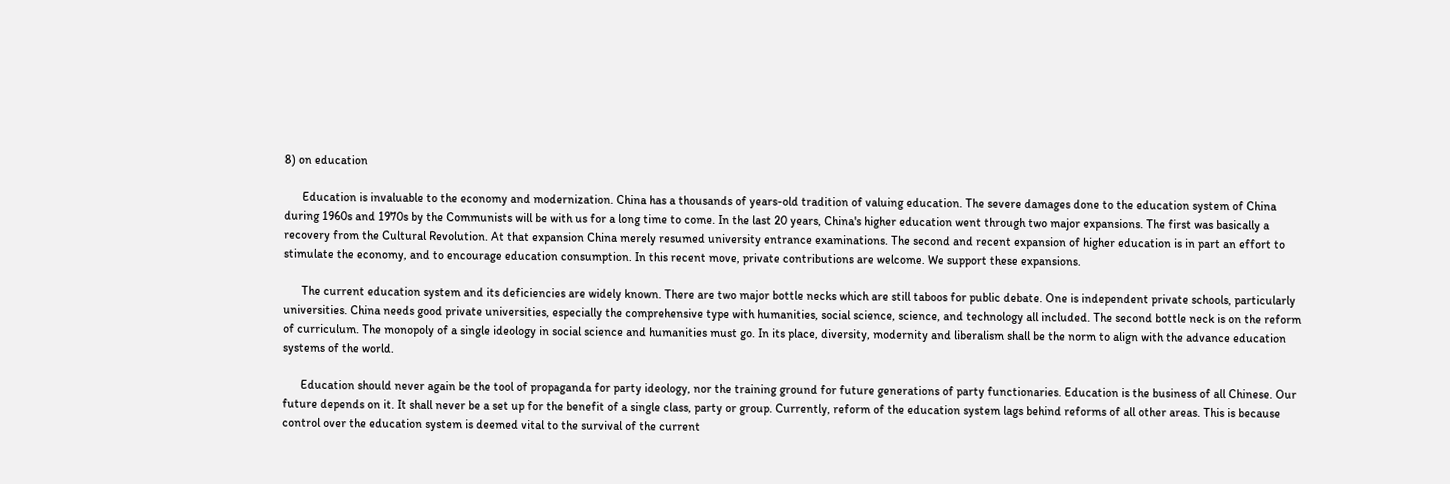8) on education

      Education is invaluable to the economy and modernization. China has a thousands of years-old tradition of valuing education. The severe damages done to the education system of China during 1960s and 1970s by the Communists will be with us for a long time to come. In the last 20 years, China's higher education went through two major expansions. The first was basically a recovery from the Cultural Revolution. At that expansion China merely resumed university entrance examinations. The second and recent expansion of higher education is in part an effort to stimulate the economy, and to encourage education consumption. In this recent move, private contributions are welcome. We support these expansions.

      The current education system and its deficiencies are widely known. There are two major bottle necks which are still taboos for public debate. One is independent private schools, particularly universities. China needs good private universities, especially the comprehensive type with humanities, social science, science, and technology all included. The second bottle neck is on the reform of curriculum. The monopoly of a single ideology in social science and humanities must go. In its place, diversity, modernity and liberalism shall be the norm to align with the advance education systems of the world.

      Education should never again be the tool of propaganda for party ideology, nor the training ground for future generations of party functionaries. Education is the business of all Chinese. Our future depends on it. It shall never be a set up for the benefit of a single class, party or group. Currently, reform of the education system lags behind reforms of all other areas. This is because control over the education system is deemed vital to the survival of the current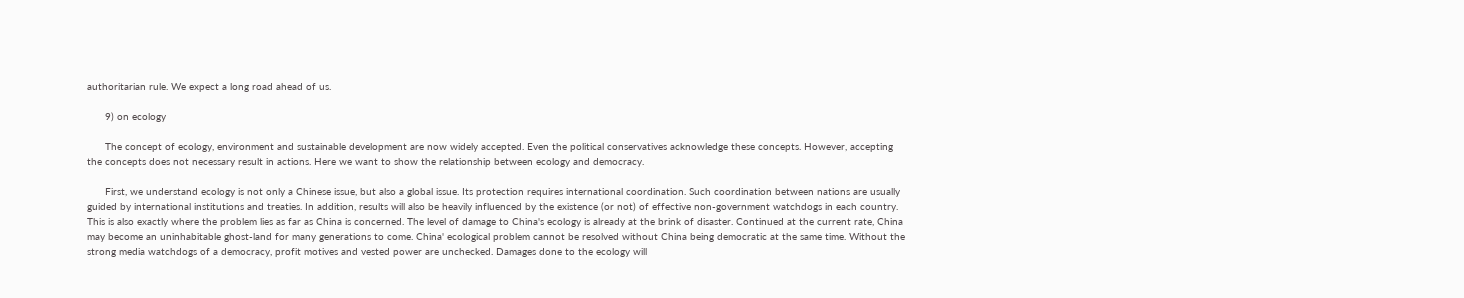authoritarian rule. We expect a long road ahead of us.

      9) on ecology

      The concept of ecology, environment and sustainable development are now widely accepted. Even the political conservatives acknowledge these concepts. However, accepting the concepts does not necessary result in actions. Here we want to show the relationship between ecology and democracy.

      First, we understand ecology is not only a Chinese issue, but also a global issue. Its protection requires international coordination. Such coordination between nations are usually guided by international institutions and treaties. In addition, results will also be heavily influenced by the existence (or not) of effective non-government watchdogs in each country. This is also exactly where the problem lies as far as China is concerned. The level of damage to China's ecology is already at the brink of disaster. Continued at the current rate, China may become an uninhabitable ghost-land for many generations to come. China' ecological problem cannot be resolved without China being democratic at the same time. Without the strong media watchdogs of a democracy, profit motives and vested power are unchecked. Damages done to the ecology will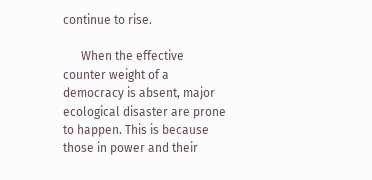continue to rise.

      When the effective counter weight of a democracy is absent, major ecological disaster are prone to happen. This is because those in power and their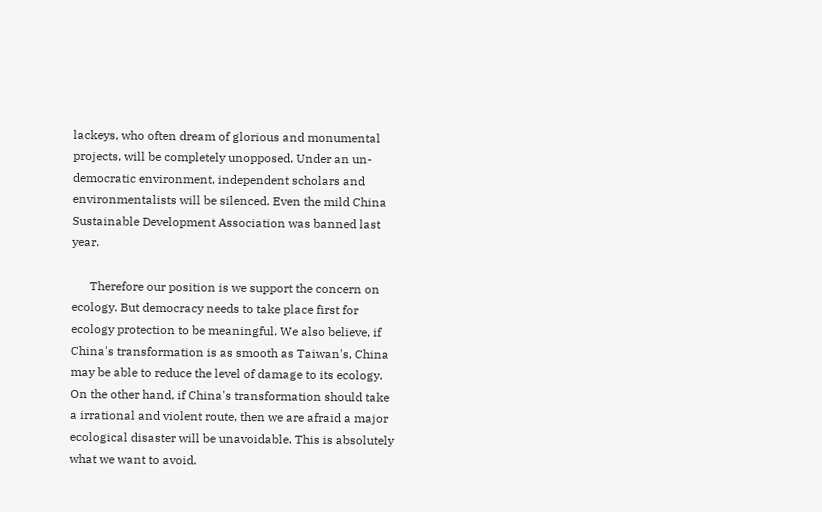lackeys, who often dream of glorious and monumental projects, will be completely unopposed. Under an un-democratic environment, independent scholars and environmentalists will be silenced. Even the mild China Sustainable Development Association was banned last year.

      Therefore our position is we support the concern on ecology. But democracy needs to take place first for ecology protection to be meaningful. We also believe, if China's transformation is as smooth as Taiwan's, China may be able to reduce the level of damage to its ecology. On the other hand, if China's transformation should take a irrational and violent route, then we are afraid a major ecological disaster will be unavoidable. This is absolutely what we want to avoid.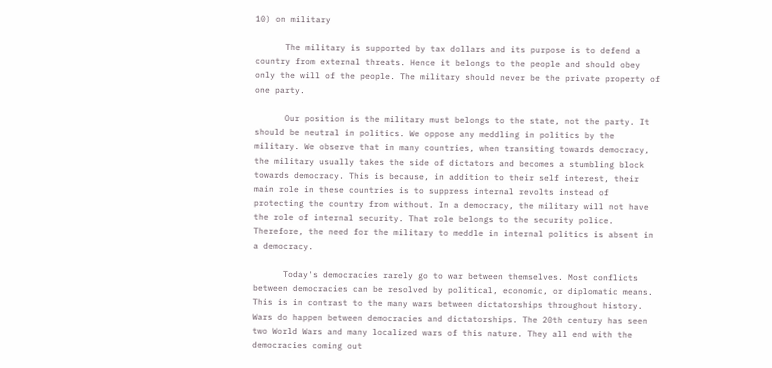10) on military

      The military is supported by tax dollars and its purpose is to defend a country from external threats. Hence it belongs to the people and should obey only the will of the people. The military should never be the private property of one party.

      Our position is the military must belongs to the state, not the party. It should be neutral in politics. We oppose any meddling in politics by the military. We observe that in many countries, when transiting towards democracy, the military usually takes the side of dictators and becomes a stumbling block towards democracy. This is because, in addition to their self interest, their main role in these countries is to suppress internal revolts instead of protecting the country from without. In a democracy, the military will not have the role of internal security. That role belongs to the security police. Therefore, the need for the military to meddle in internal politics is absent in a democracy.

      Today's democracies rarely go to war between themselves. Most conflicts between democracies can be resolved by political, economic, or diplomatic means. This is in contrast to the many wars between dictatorships throughout history. Wars do happen between democracies and dictatorships. The 20th century has seen two World Wars and many localized wars of this nature. They all end with the democracies coming out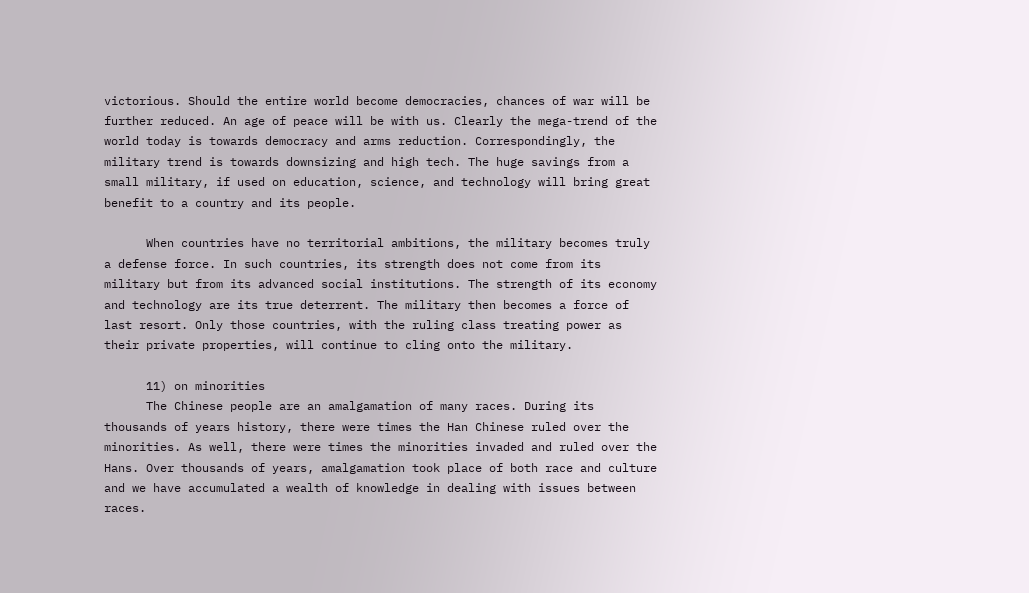victorious. Should the entire world become democracies, chances of war will be further reduced. An age of peace will be with us. Clearly the mega-trend of the world today is towards democracy and arms reduction. Correspondingly, the military trend is towards downsizing and high tech. The huge savings from a small military, if used on education, science, and technology will bring great benefit to a country and its people.

      When countries have no territorial ambitions, the military becomes truly a defense force. In such countries, its strength does not come from its military but from its advanced social institutions. The strength of its economy and technology are its true deterrent. The military then becomes a force of last resort. Only those countries, with the ruling class treating power as their private properties, will continue to cling onto the military.

      11) on minorities
      The Chinese people are an amalgamation of many races. During its thousands of years history, there were times the Han Chinese ruled over the minorities. As well, there were times the minorities invaded and ruled over the Hans. Over thousands of years, amalgamation took place of both race and culture and we have accumulated a wealth of knowledge in dealing with issues between races.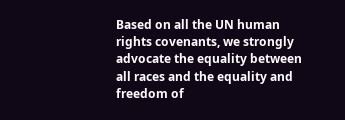Based on all the UN human rights covenants, we strongly advocate the equality between all races and the equality and freedom of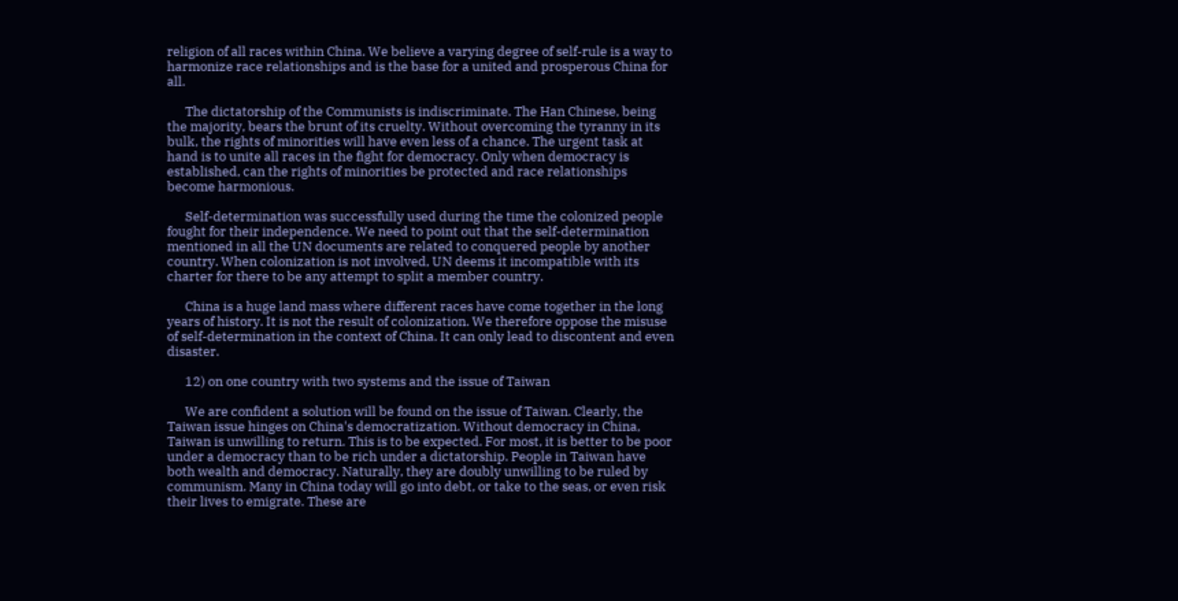religion of all races within China. We believe a varying degree of self-rule is a way to harmonize race relationships and is the base for a united and prosperous China for all.

      The dictatorship of the Communists is indiscriminate. The Han Chinese, being the majority, bears the brunt of its cruelty. Without overcoming the tyranny in its bulk, the rights of minorities will have even less of a chance. The urgent task at hand is to unite all races in the fight for democracy. Only when democracy is established, can the rights of minorities be protected and race relationships become harmonious.

      Self-determination was successfully used during the time the colonized people fought for their independence. We need to point out that the self-determination mentioned in all the UN documents are related to conquered people by another country. When colonization is not involved, UN deems it incompatible with its charter for there to be any attempt to split a member country.

      China is a huge land mass where different races have come together in the long years of history. It is not the result of colonization. We therefore oppose the misuse of self-determination in the context of China. It can only lead to discontent and even disaster.

      12) on one country with two systems and the issue of Taiwan

      We are confident a solution will be found on the issue of Taiwan. Clearly, the Taiwan issue hinges on China's democratization. Without democracy in China, Taiwan is unwilling to return. This is to be expected. For most, it is better to be poor under a democracy than to be rich under a dictatorship. People in Taiwan have both wealth and democracy. Naturally, they are doubly unwilling to be ruled by communism. Many in China today will go into debt, or take to the seas, or even risk their lives to emigrate. These are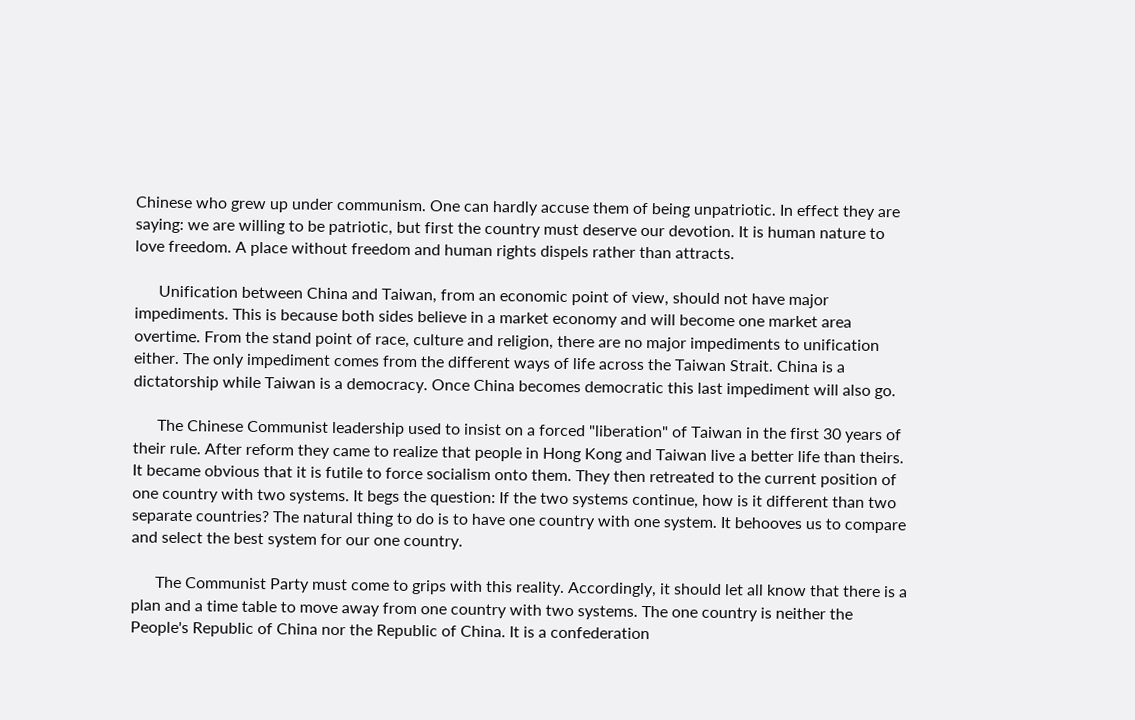Chinese who grew up under communism. One can hardly accuse them of being unpatriotic. In effect they are saying: we are willing to be patriotic, but first the country must deserve our devotion. It is human nature to love freedom. A place without freedom and human rights dispels rather than attracts.

      Unification between China and Taiwan, from an economic point of view, should not have major impediments. This is because both sides believe in a market economy and will become one market area overtime. From the stand point of race, culture and religion, there are no major impediments to unification either. The only impediment comes from the different ways of life across the Taiwan Strait. China is a dictatorship while Taiwan is a democracy. Once China becomes democratic this last impediment will also go.

      The Chinese Communist leadership used to insist on a forced "liberation" of Taiwan in the first 30 years of their rule. After reform they came to realize that people in Hong Kong and Taiwan live a better life than theirs. It became obvious that it is futile to force socialism onto them. They then retreated to the current position of one country with two systems. It begs the question: If the two systems continue, how is it different than two separate countries? The natural thing to do is to have one country with one system. It behooves us to compare and select the best system for our one country.

      The Communist Party must come to grips with this reality. Accordingly, it should let all know that there is a plan and a time table to move away from one country with two systems. The one country is neither the People's Republic of China nor the Republic of China. It is a confederation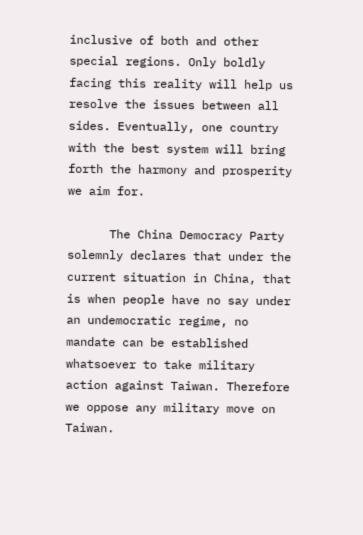inclusive of both and other special regions. Only boldly facing this reality will help us resolve the issues between all sides. Eventually, one country with the best system will bring forth the harmony and prosperity we aim for.

      The China Democracy Party solemnly declares that under the current situation in China, that is when people have no say under an undemocratic regime, no mandate can be established whatsoever to take military action against Taiwan. Therefore we oppose any military move on Taiwan.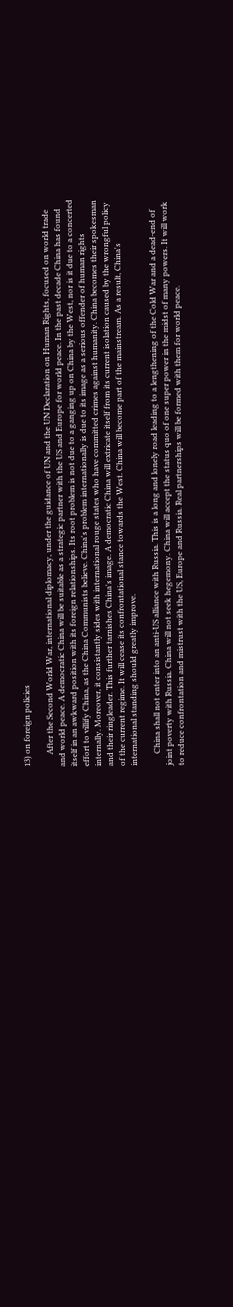13) on foreign policies

      After the Second World War, international diplomacy, under the guidance of UN and the UN Declaration on Human Rights, focused on world trade and world peace. A democratic China will be suitable as a strategic partner with the US and Europe for world peace. In the past decade China has found itself in an awkward position with its foreign relationships. Its root problem is not due to a ganging up on China by the West, nor is it due to a concerted effort to villify China, as the China Communists believe. China's problem internationally is due to its image as a serious offender of human rights internally. Moreover, it consistantly sides with international rouge states who have committed crimes against humanity. China becomes their spokesman and their ringleader. This further tarnishes China's image. A democratic China will extricate itself from its current isolation caused by the wrongful policy of the current regime. It will cease its confrontational stance towards the West. China will become part of the mainstream. As a result, China's international standing should greatly improve.

      China shall not enter into an anti-US alliance with Russia. This is a long and lonely road leading to a lengthening of the Cold War and a dead-end of joint poverty with Russia. China will not seek hegemony. China will accept the status quo of one super power in the midst of many powers. It will work to reduce confrontation and mistrust with the US, Europe and Russia. Real partnerships will be formed with them for world peace.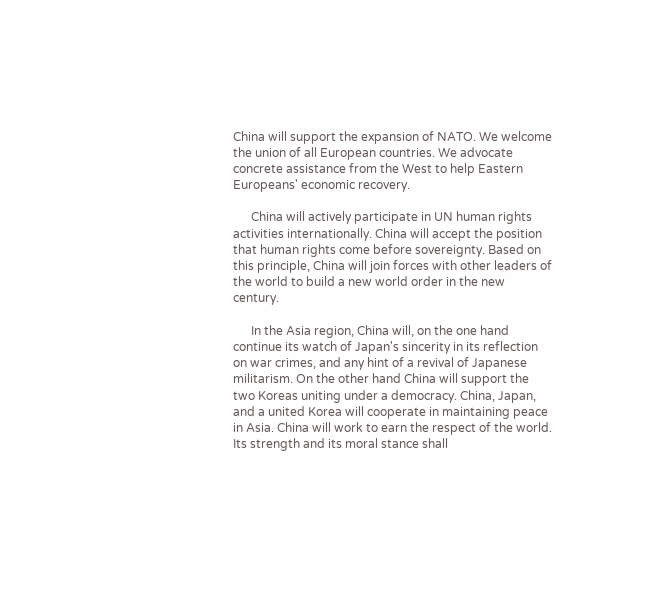China will support the expansion of NATO. We welcome the union of all European countries. We advocate concrete assistance from the West to help Eastern Europeans' economic recovery.

      China will actively participate in UN human rights activities internationally. China will accept the position that human rights come before sovereignty. Based on this principle, China will join forces with other leaders of the world to build a new world order in the new century.

      In the Asia region, China will, on the one hand continue its watch of Japan's sincerity in its reflection on war crimes, and any hint of a revival of Japanese militarism. On the other hand China will support the two Koreas uniting under a democracy. China, Japan, and a united Korea will cooperate in maintaining peace in Asia. China will work to earn the respect of the world. Its strength and its moral stance shall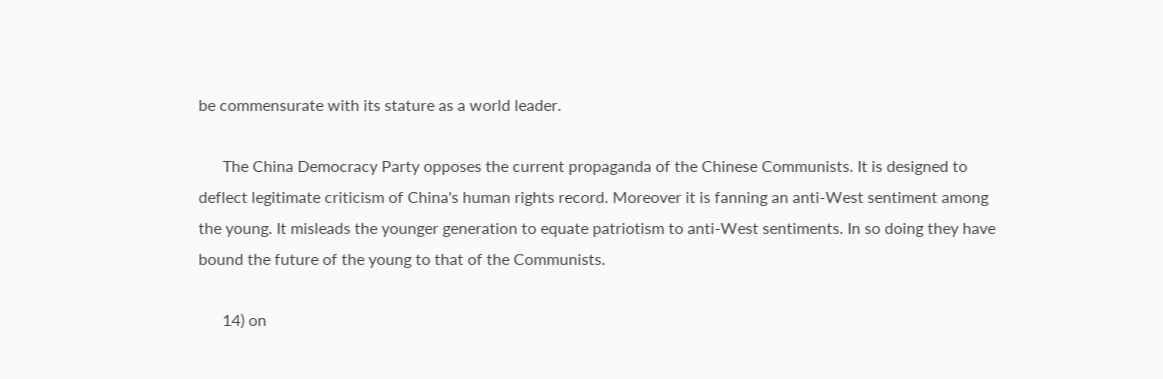be commensurate with its stature as a world leader.

      The China Democracy Party opposes the current propaganda of the Chinese Communists. It is designed to deflect legitimate criticism of China's human rights record. Moreover it is fanning an anti-West sentiment among the young. It misleads the younger generation to equate patriotism to anti-West sentiments. In so doing they have bound the future of the young to that of the Communists.

      14) on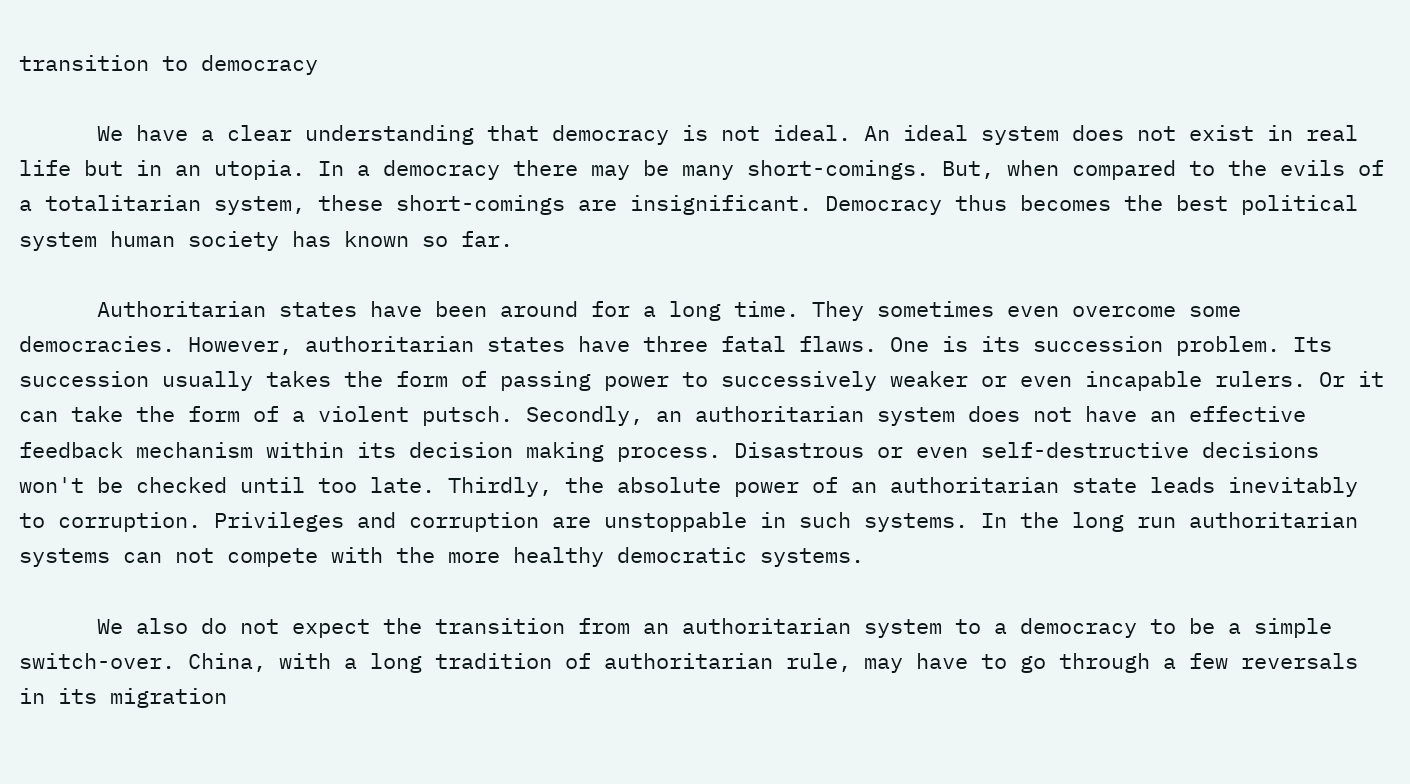transition to democracy

      We have a clear understanding that democracy is not ideal. An ideal system does not exist in real life but in an utopia. In a democracy there may be many short-comings. But, when compared to the evils of a totalitarian system, these short-comings are insignificant. Democracy thus becomes the best political system human society has known so far.

      Authoritarian states have been around for a long time. They sometimes even overcome some democracies. However, authoritarian states have three fatal flaws. One is its succession problem. Its succession usually takes the form of passing power to successively weaker or even incapable rulers. Or it can take the form of a violent putsch. Secondly, an authoritarian system does not have an effective feedback mechanism within its decision making process. Disastrous or even self-destructive decisions won't be checked until too late. Thirdly, the absolute power of an authoritarian state leads inevitably to corruption. Privileges and corruption are unstoppable in such systems. In the long run authoritarian systems can not compete with the more healthy democratic systems.

      We also do not expect the transition from an authoritarian system to a democracy to be a simple switch-over. China, with a long tradition of authoritarian rule, may have to go through a few reversals in its migration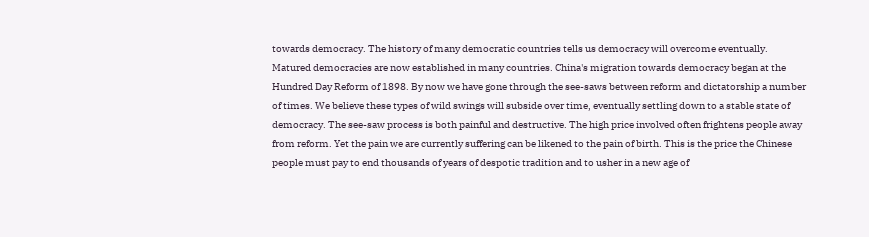towards democracy. The history of many democratic countries tells us democracy will overcome eventually. Matured democracies are now established in many countries. China's migration towards democracy began at the Hundred Day Reform of 1898. By now we have gone through the see-saws between reform and dictatorship a number of times. We believe these types of wild swings will subside over time, eventually settling down to a stable state of democracy. The see-saw process is both painful and destructive. The high price involved often frightens people away from reform. Yet the pain we are currently suffering can be likened to the pain of birth. This is the price the Chinese people must pay to end thousands of years of despotic tradition and to usher in a new age of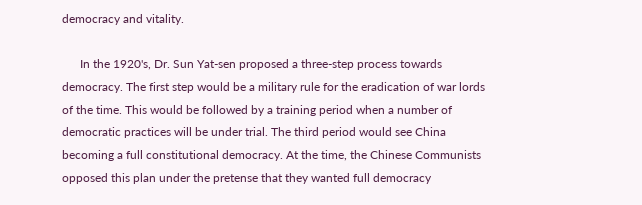democracy and vitality.

      In the 1920's, Dr. Sun Yat-sen proposed a three-step process towards democracy. The first step would be a military rule for the eradication of war lords of the time. This would be followed by a training period when a number of democratic practices will be under trial. The third period would see China becoming a full constitutional democracy. At the time, the Chinese Communists opposed this plan under the pretense that they wanted full democracy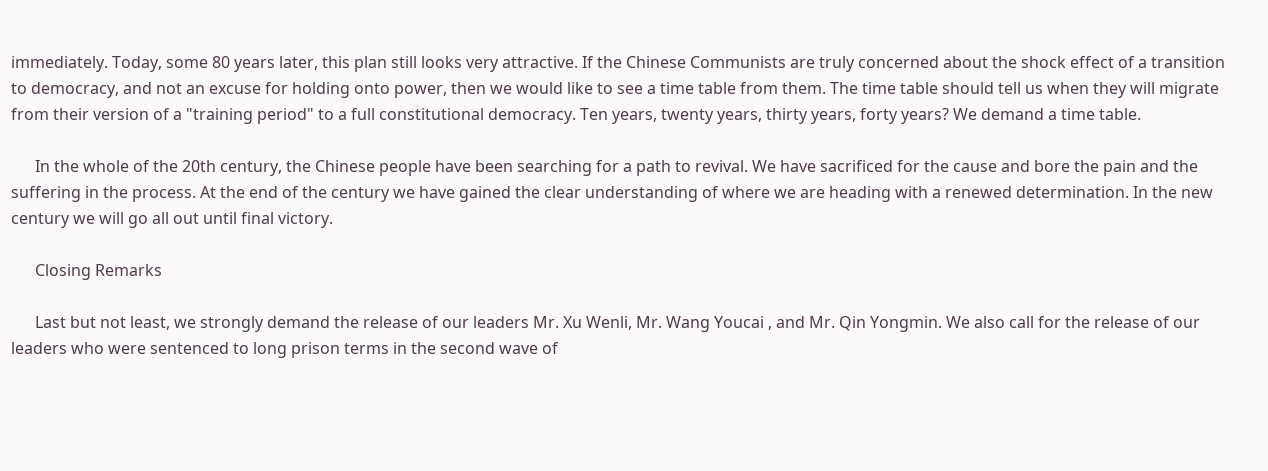immediately. Today, some 80 years later, this plan still looks very attractive. If the Chinese Communists are truly concerned about the shock effect of a transition to democracy, and not an excuse for holding onto power, then we would like to see a time table from them. The time table should tell us when they will migrate from their version of a "training period" to a full constitutional democracy. Ten years, twenty years, thirty years, forty years? We demand a time table.

      In the whole of the 20th century, the Chinese people have been searching for a path to revival. We have sacrificed for the cause and bore the pain and the suffering in the process. At the end of the century we have gained the clear understanding of where we are heading with a renewed determination. In the new century we will go all out until final victory.

      Closing Remarks

      Last but not least, we strongly demand the release of our leaders Mr. Xu Wenli, Mr. Wang Youcai , and Mr. Qin Yongmin. We also call for the release of our leaders who were sentenced to long prison terms in the second wave of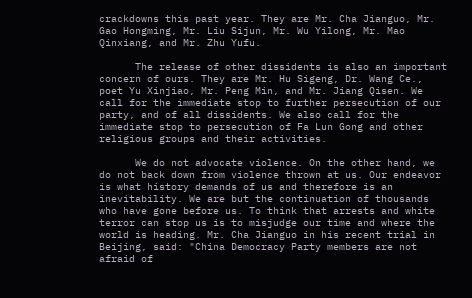crackdowns this past year. They are Mr. Cha Jianguo, Mr. Gao Hongming, Mr. Liu Sijun, Mr. Wu Yilong, Mr. Mao Qinxiang, and Mr. Zhu Yufu.

      The release of other dissidents is also an important concern of ours. They are Mr. Hu Sigeng, Dr. Wang Ce., poet Yu Xinjiao, Mr. Peng Min, and Mr. Jiang Qisen. We call for the immediate stop to further persecution of our party, and of all dissidents. We also call for the immediate stop to persecution of Fa Lun Gong and other religious groups and their activities.

      We do not advocate violence. On the other hand, we do not back down from violence thrown at us. Our endeavor is what history demands of us and therefore is an inevitability. We are but the continuation of thousands who have gone before us. To think that arrests and white terror can stop us is to misjudge our time and where the world is heading. Mr. Cha Jianguo in his recent trial in Beijing, said: "China Democracy Party members are not afraid of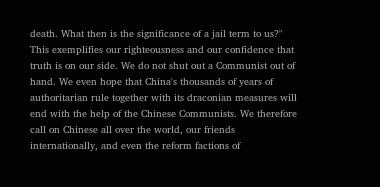death. What then is the significance of a jail term to us?" This exemplifies our righteousness and our confidence that truth is on our side. We do not shut out a Communist out of hand. We even hope that China's thousands of years of authoritarian rule together with its draconian measures will end with the help of the Chinese Communists. We therefore call on Chinese all over the world, our friends internationally, and even the reform factions of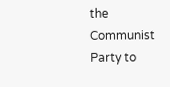the Communist Party to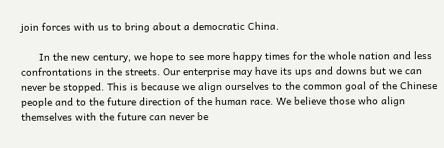join forces with us to bring about a democratic China.

      In the new century, we hope to see more happy times for the whole nation and less confrontations in the streets. Our enterprise may have its ups and downs but we can never be stopped. This is because we align ourselves to the common goal of the Chinese people and to the future direction of the human race. We believe those who align themselves with the future can never be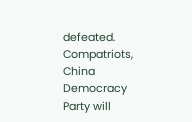defeated. Compatriots, China Democracy Party will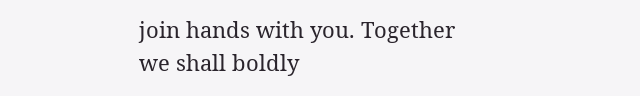join hands with you. Together we shall boldly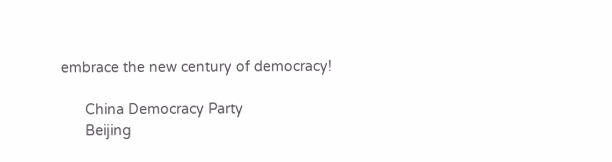embrace the new century of democracy!

      China Democracy Party
      Beijing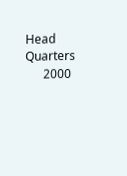Head Quarters
      2000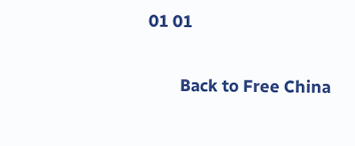01 01

        Back to Free China